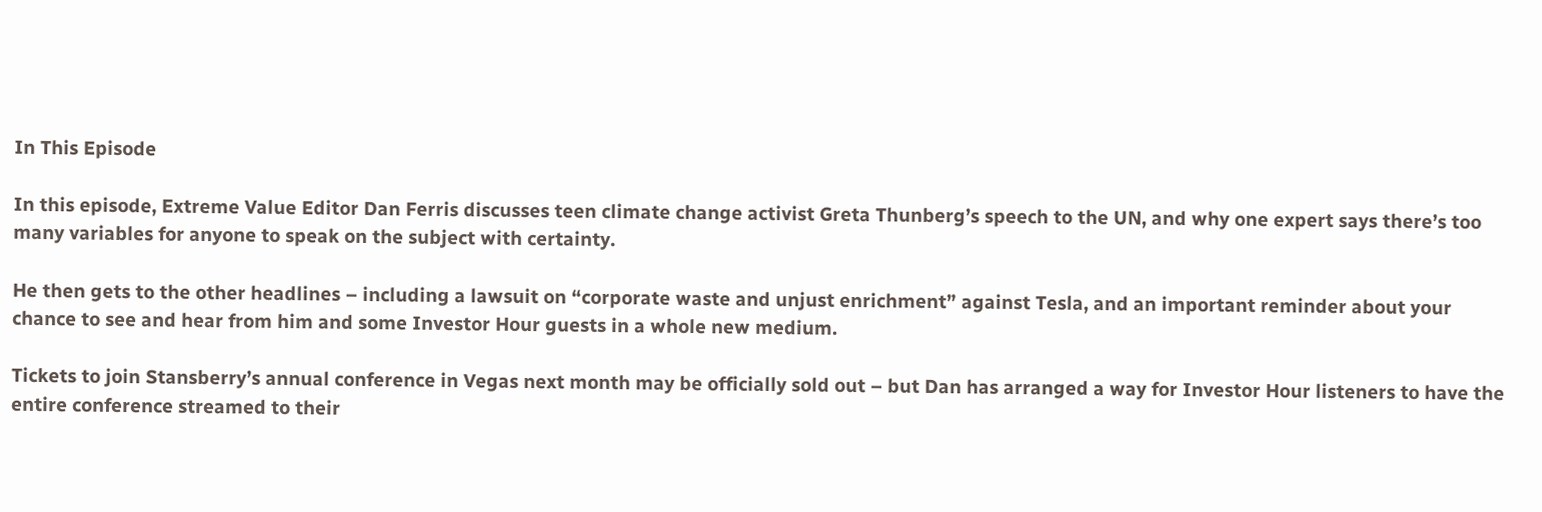In This Episode

In this episode, Extreme Value Editor Dan Ferris discusses teen climate change activist Greta Thunberg’s speech to the UN, and why one expert says there’s too many variables for anyone to speak on the subject with certainty.

He then gets to the other headlines – including a lawsuit on “corporate waste and unjust enrichment” against Tesla, and an important reminder about your chance to see and hear from him and some Investor Hour guests in a whole new medium.

Tickets to join Stansberry’s annual conference in Vegas next month may be officially sold out – but Dan has arranged a way for Investor Hour listeners to have the entire conference streamed to their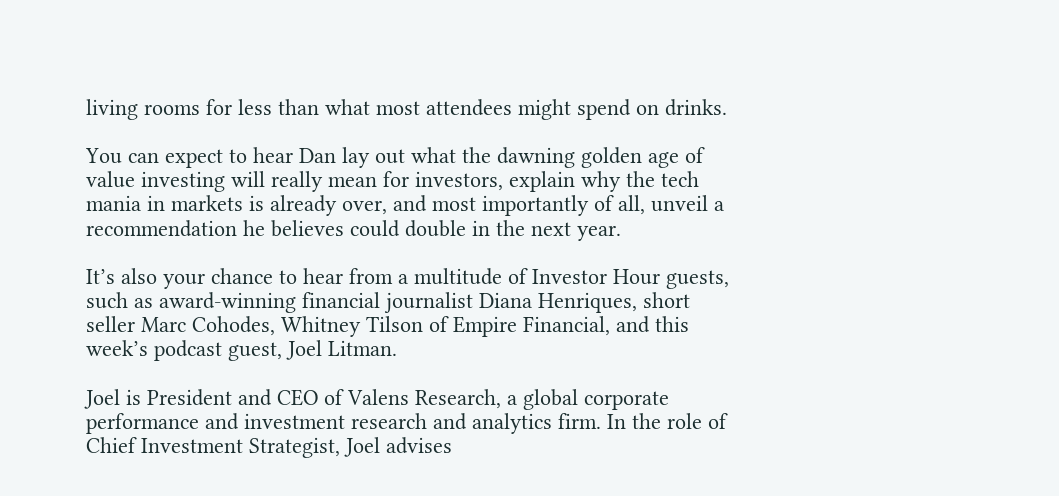living rooms for less than what most attendees might spend on drinks.

You can expect to hear Dan lay out what the dawning golden age of value investing will really mean for investors, explain why the tech mania in markets is already over, and most importantly of all, unveil a recommendation he believes could double in the next year.

It’s also your chance to hear from a multitude of Investor Hour guests, such as award-winning financial journalist Diana Henriques, short seller Marc Cohodes, Whitney Tilson of Empire Financial, and this week’s podcast guest, Joel Litman.

Joel is President and CEO of Valens Research, a global corporate performance and investment research and analytics firm. In the role of Chief Investment Strategist, Joel advises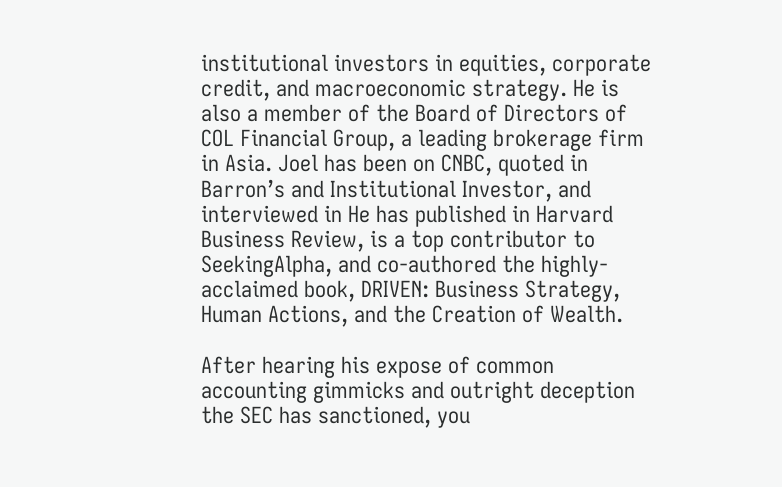institutional investors in equities, corporate credit, and macroeconomic strategy. He is also a member of the Board of Directors of COL Financial Group, a leading brokerage firm in Asia. Joel has been on CNBC, quoted in Barron’s and Institutional Investor, and interviewed in He has published in Harvard Business Review, is a top contributor to SeekingAlpha, and co-authored the highly-acclaimed book, DRIVEN: Business Strategy, Human Actions, and the Creation of Wealth.

After hearing his expose of common accounting gimmicks and outright deception the SEC has sanctioned, you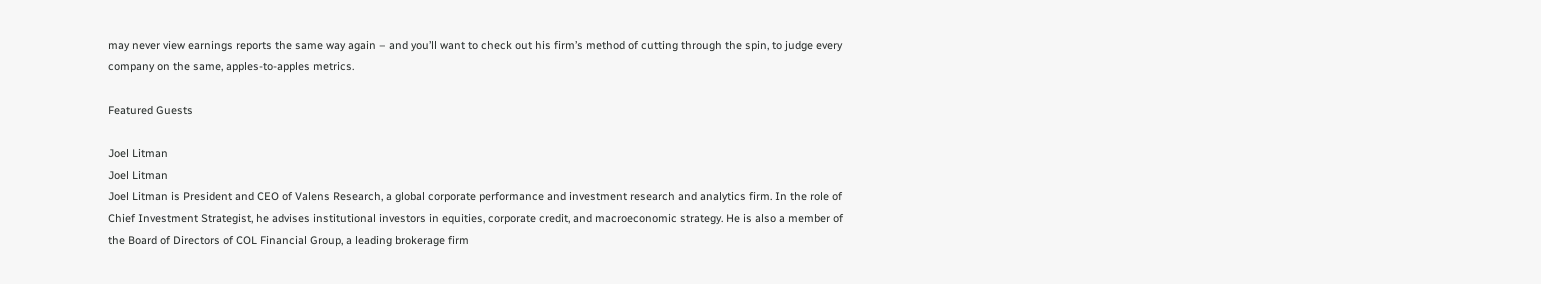may never view earnings reports the same way again – and you’ll want to check out his firm’s method of cutting through the spin, to judge every company on the same, apples-to-apples metrics.

Featured Guests

Joel Litman
Joel Litman
Joel Litman is President and CEO of Valens Research, a global corporate performance and investment research and analytics firm. In the role of Chief Investment Strategist, he advises institutional investors in equities, corporate credit, and macroeconomic strategy. He is also a member of the Board of Directors of COL Financial Group, a leading brokerage firm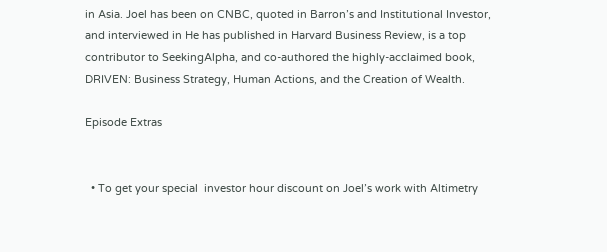in Asia. Joel has been on CNBC, quoted in Barron’s and Institutional Investor, and interviewed in He has published in Harvard Business Review, is a top contributor to SeekingAlpha, and co-authored the highly-acclaimed book, DRIVEN: Business Strategy, Human Actions, and the Creation of Wealth.

Episode Extras


  • To get your special  investor hour discount on Joel’s work with Altimetry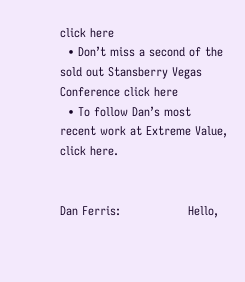click here
  • Don’t miss a second of the sold out Stansberry Vegas Conference click here
  • To follow Dan’s most recent work at Extreme Value, click here.


Dan Ferris:                 Hello,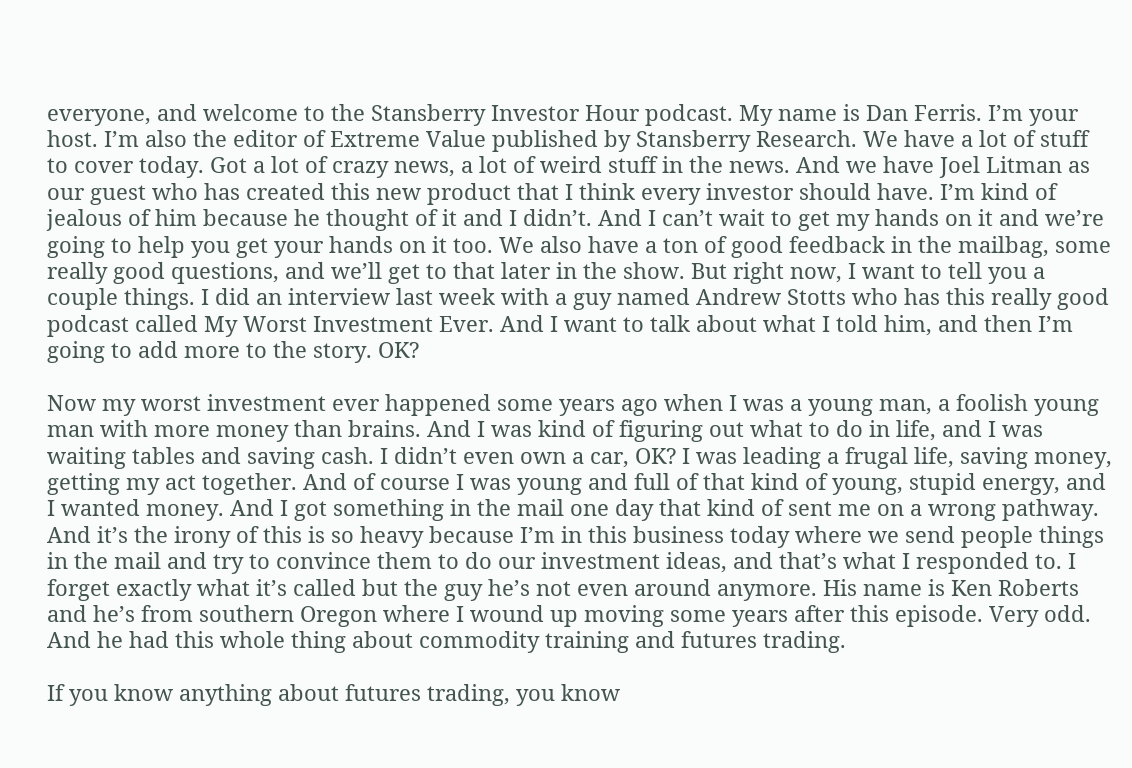everyone, and welcome to the Stansberry Investor Hour podcast. My name is Dan Ferris. I’m your host. I’m also the editor of Extreme Value published by Stansberry Research. We have a lot of stuff to cover today. Got a lot of crazy news, a lot of weird stuff in the news. And we have Joel Litman as our guest who has created this new product that I think every investor should have. I’m kind of jealous of him because he thought of it and I didn’t. And I can’t wait to get my hands on it and we’re going to help you get your hands on it too. We also have a ton of good feedback in the mailbag, some really good questions, and we’ll get to that later in the show. But right now, I want to tell you a couple things. I did an interview last week with a guy named Andrew Stotts who has this really good podcast called My Worst Investment Ever. And I want to talk about what I told him, and then I’m going to add more to the story. OK?

Now my worst investment ever happened some years ago when I was a young man, a foolish young man with more money than brains. And I was kind of figuring out what to do in life, and I was waiting tables and saving cash. I didn’t even own a car, OK? I was leading a frugal life, saving money, getting my act together. And of course I was young and full of that kind of young, stupid energy, and I wanted money. And I got something in the mail one day that kind of sent me on a wrong pathway. And it’s the irony of this is so heavy because I’m in this business today where we send people things in the mail and try to convince them to do our investment ideas, and that’s what I responded to. I forget exactly what it’s called but the guy he’s not even around anymore. His name is Ken Roberts and he’s from southern Oregon where I wound up moving some years after this episode. Very odd. And he had this whole thing about commodity training and futures trading.

If you know anything about futures trading, you know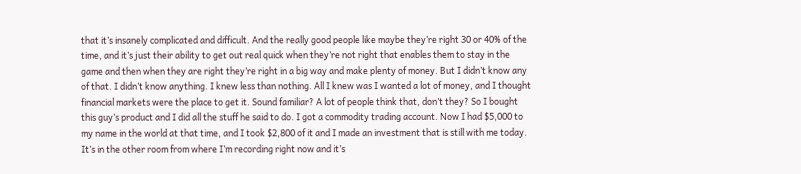that it’s insanely complicated and difficult. And the really good people like maybe they’re right 30 or 40% of the time, and it’s just their ability to get out real quick when they’re not right that enables them to stay in the game and then when they are right they’re right in a big way and make plenty of money. But I didn’t know any of that. I didn’t know anything. I knew less than nothing. All I knew was I wanted a lot of money, and I thought financial markets were the place to get it. Sound familiar? A lot of people think that, don’t they? So I bought this guy’s product and I did all the stuff he said to do. I got a commodity trading account. Now I had $5,000 to my name in the world at that time, and I took $2,800 of it and I made an investment that is still with me today. It’s in the other room from where I’m recording right now and it’s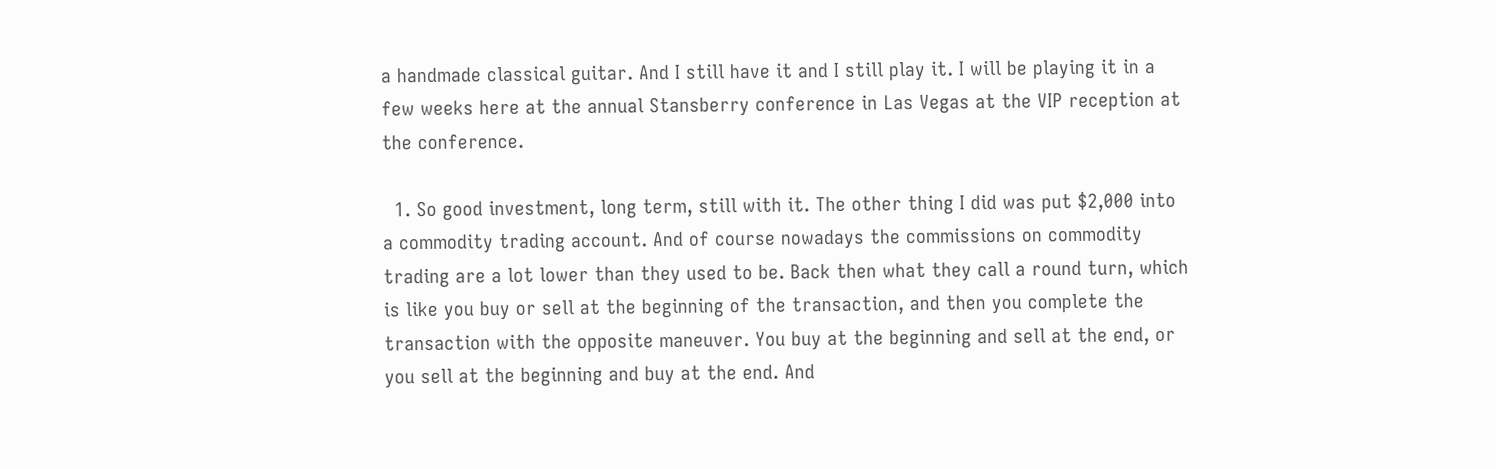a handmade classical guitar. And I still have it and I still play it. I will be playing it in a few weeks here at the annual Stansberry conference in Las Vegas at the VIP reception at the conference.

  1. So good investment, long term, still with it. The other thing I did was put $2,000 into a commodity trading account. And of course nowadays the commissions on commodity trading are a lot lower than they used to be. Back then what they call a round turn, which is like you buy or sell at the beginning of the transaction, and then you complete the transaction with the opposite maneuver. You buy at the beginning and sell at the end, or you sell at the beginning and buy at the end. And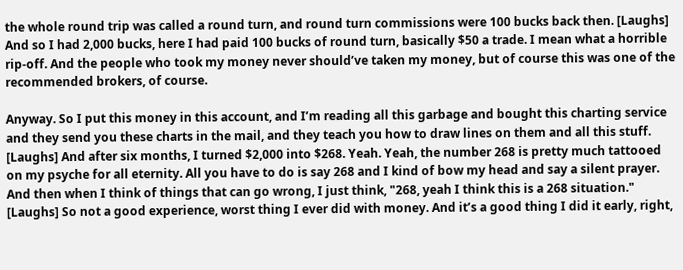the whole round trip was called a round turn, and round turn commissions were 100 bucks back then. [Laughs] And so I had 2,000 bucks, here I had paid 100 bucks of round turn, basically $50 a trade. I mean what a horrible rip-off. And the people who took my money never should’ve taken my money, but of course this was one of the recommended brokers, of course.

Anyway. So I put this money in this account, and I’m reading all this garbage and bought this charting service and they send you these charts in the mail, and they teach you how to draw lines on them and all this stuff. [Laughs] And after six months, I turned $2,000 into $268. Yeah. Yeah, the number 268 is pretty much tattooed on my psyche for all eternity. All you have to do is say 268 and I kind of bow my head and say a silent prayer. And then when I think of things that can go wrong, I just think, "268, yeah I think this is a 268 situation." [Laughs] So not a good experience, worst thing I ever did with money. And it’s a good thing I did it early, right,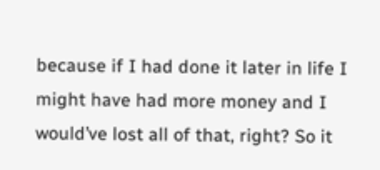because if I had done it later in life I might have had more money and I would’ve lost all of that, right? So it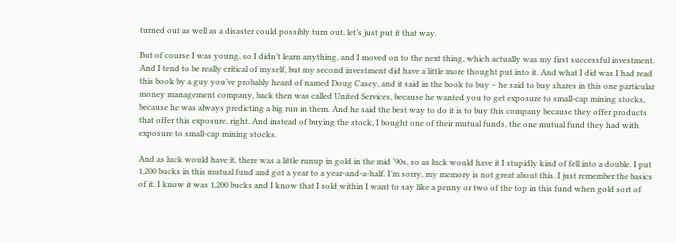turned out as well as a disaster could possibly turn out, let’s just put it that way.

But of course I was young, so I didn’t learn anything, and I moved on to the next thing, which actually was my first successful investment. And I tend to be really critical of myself, but my second investment did have a little more thought put into it. And what I did was I had read this book by a guy you’ve probably heard of named Doug Casey, and it said in the book to buy – he said to buy shares in this one particular money management company, back then was called United Services, because he wanted you to get exposure to small-cap mining stocks, because he was always predicting a big run in them. And he said the best way to do it is to buy this company because they offer products that offer this exposure, right. And instead of buying the stock, I bought one of their mutual funds, the one mutual fund they had with exposure to small-cap mining stocks.

And as luck would have it, there was a little runup in gold in the mid ‘90s, so as luck would have it I stupidly kind of fell into a double. I put 1,200 bucks in this mutual fund and got a year to a year-and-a-half. I’m sorry, my memory is not great about this. I just remember the basics of it. I know it was 1,200 bucks and I know that I sold within I want to say like a penny or two of the top in this fund when gold sort of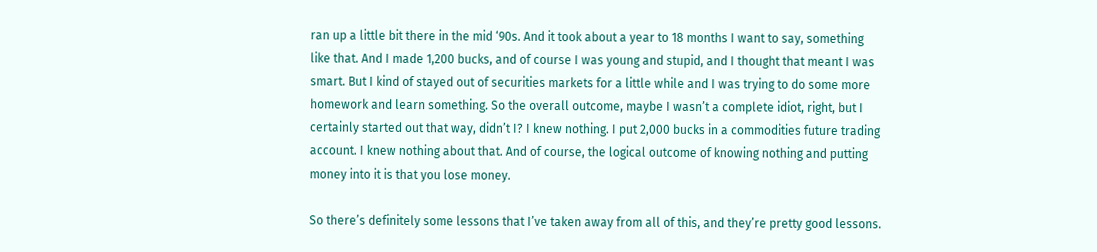ran up a little bit there in the mid ‘90s. And it took about a year to 18 months I want to say, something like that. And I made 1,200 bucks, and of course I was young and stupid, and I thought that meant I was smart. But I kind of stayed out of securities markets for a little while and I was trying to do some more homework and learn something. So the overall outcome, maybe I wasn’t a complete idiot, right, but I certainly started out that way, didn’t I? I knew nothing. I put 2,000 bucks in a commodities future trading account. I knew nothing about that. And of course, the logical outcome of knowing nothing and putting money into it is that you lose money.

So there’s definitely some lessons that I’ve taken away from all of this, and they’re pretty good lessons.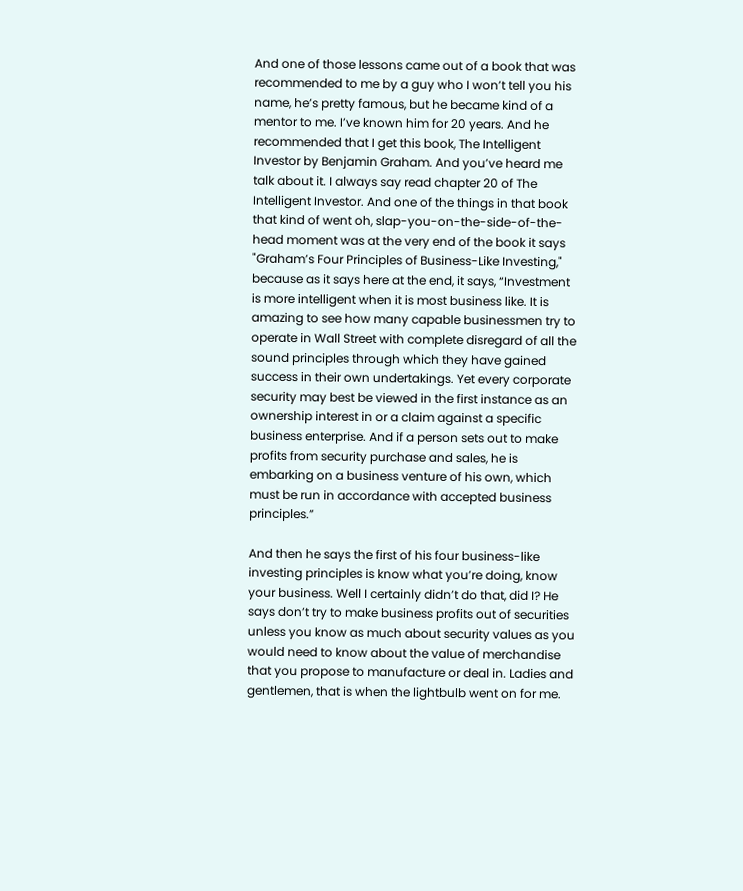And one of those lessons came out of a book that was recommended to me by a guy who I won’t tell you his name, he’s pretty famous, but he became kind of a mentor to me. I’ve known him for 20 years. And he recommended that I get this book, The Intelligent Investor by Benjamin Graham. And you’ve heard me talk about it. I always say read chapter 20 of The Intelligent Investor. And one of the things in that book that kind of went oh, slap-you-on-the-side-of-the-head moment was at the very end of the book it says "Graham’s Four Principles of Business-Like Investing," because as it says here at the end, it says, “Investment is more intelligent when it is most business like. It is amazing to see how many capable businessmen try to operate in Wall Street with complete disregard of all the sound principles through which they have gained success in their own undertakings. Yet every corporate security may best be viewed in the first instance as an ownership interest in or a claim against a specific business enterprise. And if a person sets out to make profits from security purchase and sales, he is embarking on a business venture of his own, which must be run in accordance with accepted business principles.”

And then he says the first of his four business-like investing principles is know what you’re doing, know your business. Well I certainly didn’t do that, did I? He says don’t try to make business profits out of securities unless you know as much about security values as you would need to know about the value of merchandise that you propose to manufacture or deal in. Ladies and gentlemen, that is when the lightbulb went on for me.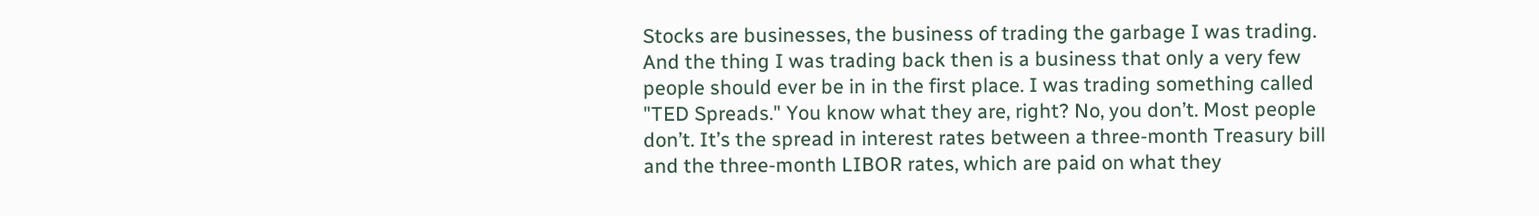Stocks are businesses, the business of trading the garbage I was trading. And the thing I was trading back then is a business that only a very few people should ever be in in the first place. I was trading something called "TED Spreads." You know what they are, right? No, you don’t. Most people don’t. It’s the spread in interest rates between a three-month Treasury bill and the three-month LIBOR rates, which are paid on what they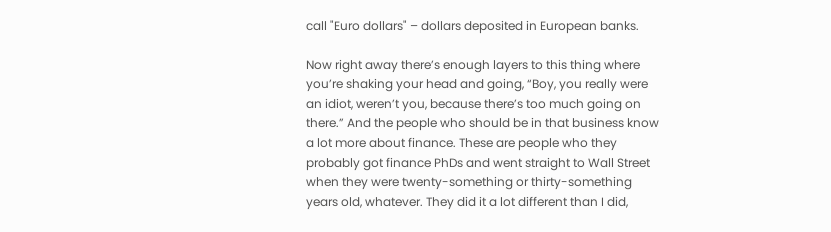call "Euro dollars" – dollars deposited in European banks.

Now right away there’s enough layers to this thing where you’re shaking your head and going, “Boy, you really were an idiot, weren’t you, because there’s too much going on there.” And the people who should be in that business know a lot more about finance. These are people who they probably got finance PhDs and went straight to Wall Street when they were twenty-something or thirty-something years old, whatever. They did it a lot different than I did,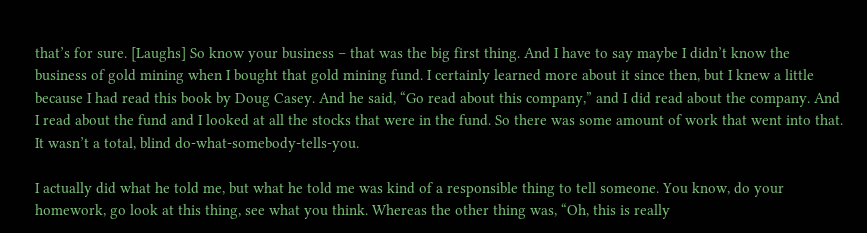that’s for sure. [Laughs] So know your business – that was the big first thing. And I have to say maybe I didn’t know the business of gold mining when I bought that gold mining fund. I certainly learned more about it since then, but I knew a little because I had read this book by Doug Casey. And he said, “Go read about this company,” and I did read about the company. And I read about the fund and I looked at all the stocks that were in the fund. So there was some amount of work that went into that. It wasn’t a total, blind do-what-somebody-tells-you.

I actually did what he told me, but what he told me was kind of a responsible thing to tell someone. You know, do your homework, go look at this thing, see what you think. Whereas the other thing was, “Oh, this is really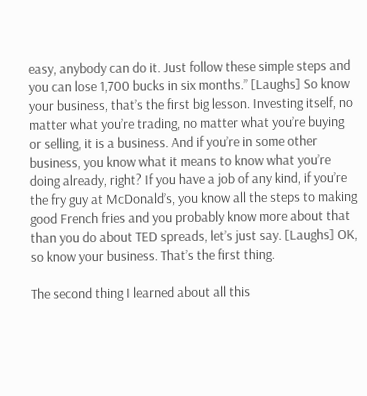easy, anybody can do it. Just follow these simple steps and you can lose 1,700 bucks in six months.” [Laughs] So know your business, that’s the first big lesson. Investing itself, no matter what you’re trading, no matter what you’re buying or selling, it is a business. And if you’re in some other business, you know what it means to know what you’re doing already, right? If you have a job of any kind, if you’re the fry guy at McDonald’s, you know all the steps to making good French fries and you probably know more about that than you do about TED spreads, let’s just say. [Laughs] OK, so know your business. That’s the first thing.

The second thing I learned about all this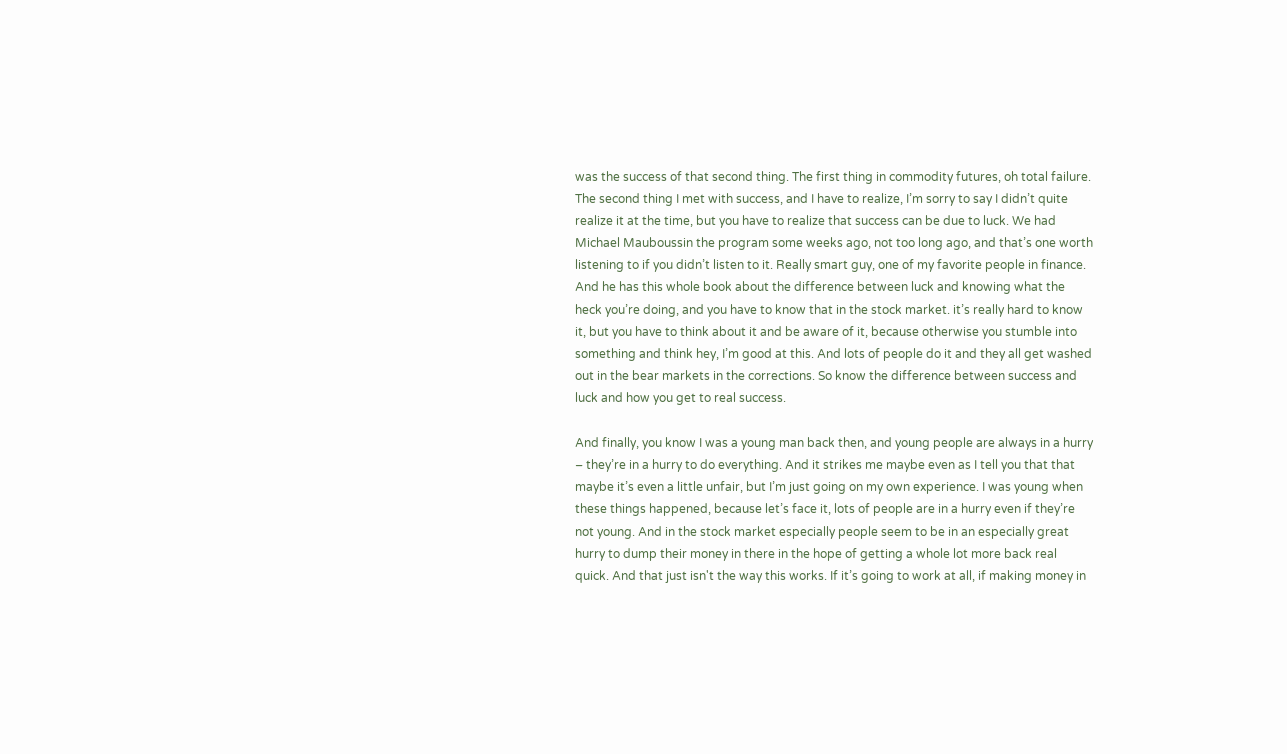was the success of that second thing. The first thing in commodity futures, oh total failure. The second thing I met with success, and I have to realize, I’m sorry to say I didn’t quite realize it at the time, but you have to realize that success can be due to luck. We had Michael Mauboussin the program some weeks ago, not too long ago, and that’s one worth listening to if you didn’t listen to it. Really smart guy, one of my favorite people in finance. And he has this whole book about the difference between luck and knowing what the heck you’re doing, and you have to know that in the stock market. it’s really hard to know it, but you have to think about it and be aware of it, because otherwise you stumble into something and think hey, I’m good at this. And lots of people do it and they all get washed out in the bear markets in the corrections. So know the difference between success and luck and how you get to real success.

And finally, you know I was a young man back then, and young people are always in a hurry – they’re in a hurry to do everything. And it strikes me maybe even as I tell you that that maybe it’s even a little unfair, but I’m just going on my own experience. I was young when these things happened, because let’s face it, lots of people are in a hurry even if they’re not young. And in the stock market especially people seem to be in an especially great hurry to dump their money in there in the hope of getting a whole lot more back real quick. And that just isn't the way this works. If it’s going to work at all, if making money in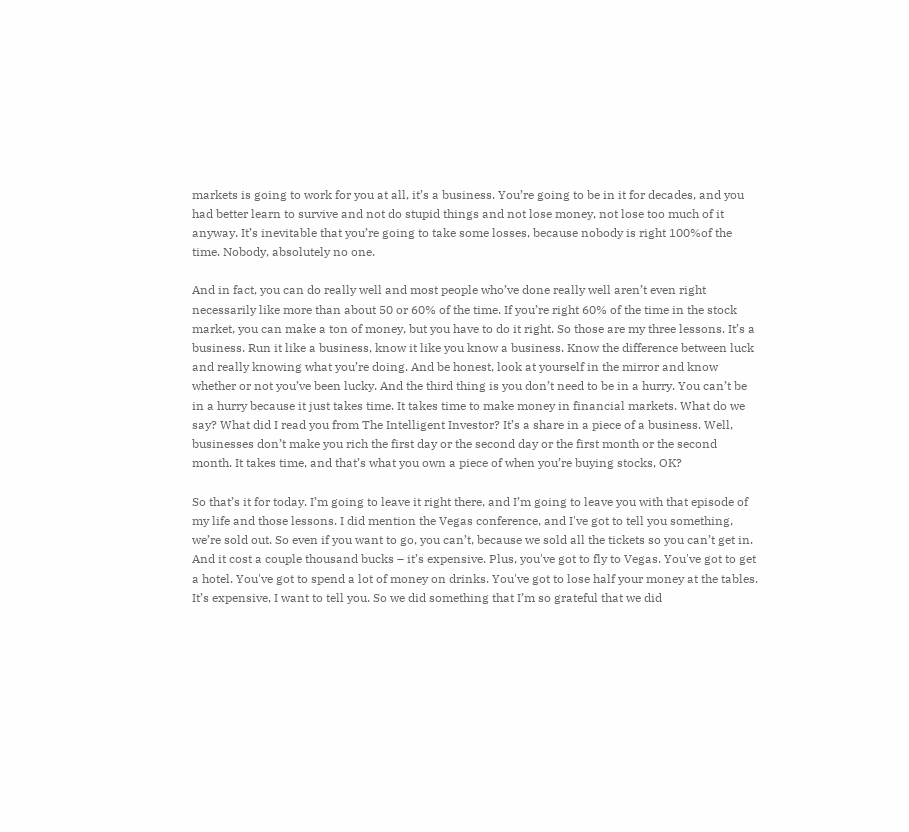markets is going to work for you at all, it’s a business. You’re going to be in it for decades, and you had better learn to survive and not do stupid things and not lose money, not lose too much of it anyway. It’s inevitable that you’re going to take some losses, because nobody is right 100%of the time. Nobody, absolutely no one.

And in fact, you can do really well and most people who’ve done really well aren’t even right necessarily like more than about 50 or 60% of the time. If you’re right 60% of the time in the stock market, you can make a ton of money, but you have to do it right. So those are my three lessons. It’s a business. Run it like a business, know it like you know a business. Know the difference between luck and really knowing what you’re doing. And be honest, look at yourself in the mirror and know whether or not you’ve been lucky. And the third thing is you don’t need to be in a hurry. You can’t be in a hurry because it just takes time. It takes time to make money in financial markets. What do we say? What did I read you from The Intelligent Investor? It’s a share in a piece of a business. Well, businesses don’t make you rich the first day or the second day or the first month or the second month. It takes time, and that’s what you own a piece of when you’re buying stocks, OK?

So that’s it for today. I’m going to leave it right there, and I’m going to leave you with that episode of my life and those lessons. I did mention the Vegas conference, and I've got to tell you something, we’re sold out. So even if you want to go, you can’t, because we sold all the tickets so you can’t get in. And it cost a couple thousand bucks – it’s expensive. Plus, you've got to fly to Vegas. You've got to get a hotel. You've got to spend a lot of money on drinks. You've got to lose half your money at the tables. It’s expensive, I want to tell you. So we did something that I’m so grateful that we did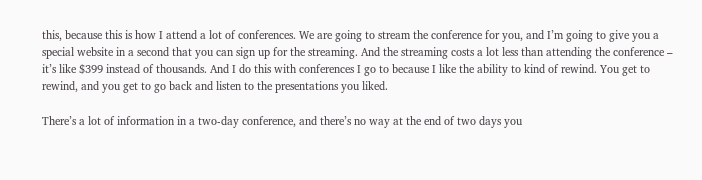this, because this is how I attend a lot of conferences. We are going to stream the conference for you, and I’m going to give you a special website in a second that you can sign up for the streaming. And the streaming costs a lot less than attending the conference – it’s like $399 instead of thousands. And I do this with conferences I go to because I like the ability to kind of rewind. You get to rewind, and you get to go back and listen to the presentations you liked.

There’s a lot of information in a two-day conference, and there’s no way at the end of two days you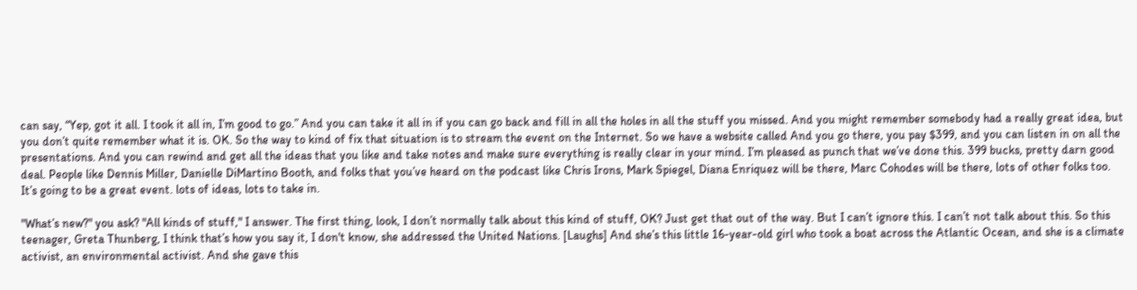can say, “Yep, got it all. I took it all in, I’m good to go.” And you can take it all in if you can go back and fill in all the holes in all the stuff you missed. And you might remember somebody had a really great idea, but you don’t quite remember what it is. OK. So the way to kind of fix that situation is to stream the event on the Internet. So we have a website called And you go there, you pay $399, and you can listen in on all the presentations. And you can rewind and get all the ideas that you like and take notes and make sure everything is really clear in your mind. I’m pleased as punch that we’ve done this. 399 bucks, pretty darn good deal. People like Dennis Miller, Danielle DiMartino Booth, and folks that you’ve heard on the podcast like Chris Irons, Mark Spiegel, Diana Enriquez will be there, Marc Cohodes will be there, lots of other folks too. It’s going to be a great event. lots of ideas, lots to take in.

"What’s new?" you ask? "All kinds of stuff," I answer. The first thing, look, I don’t normally talk about this kind of stuff, OK? Just get that out of the way. But I can’t ignore this. I can’t not talk about this. So this teenager, Greta Thunberg, I think that’s how you say it, I don't know, she addressed the United Nations. [Laughs] And she’s this little 16-year-old girl who took a boat across the Atlantic Ocean, and she is a climate activist, an environmental activist. And she gave this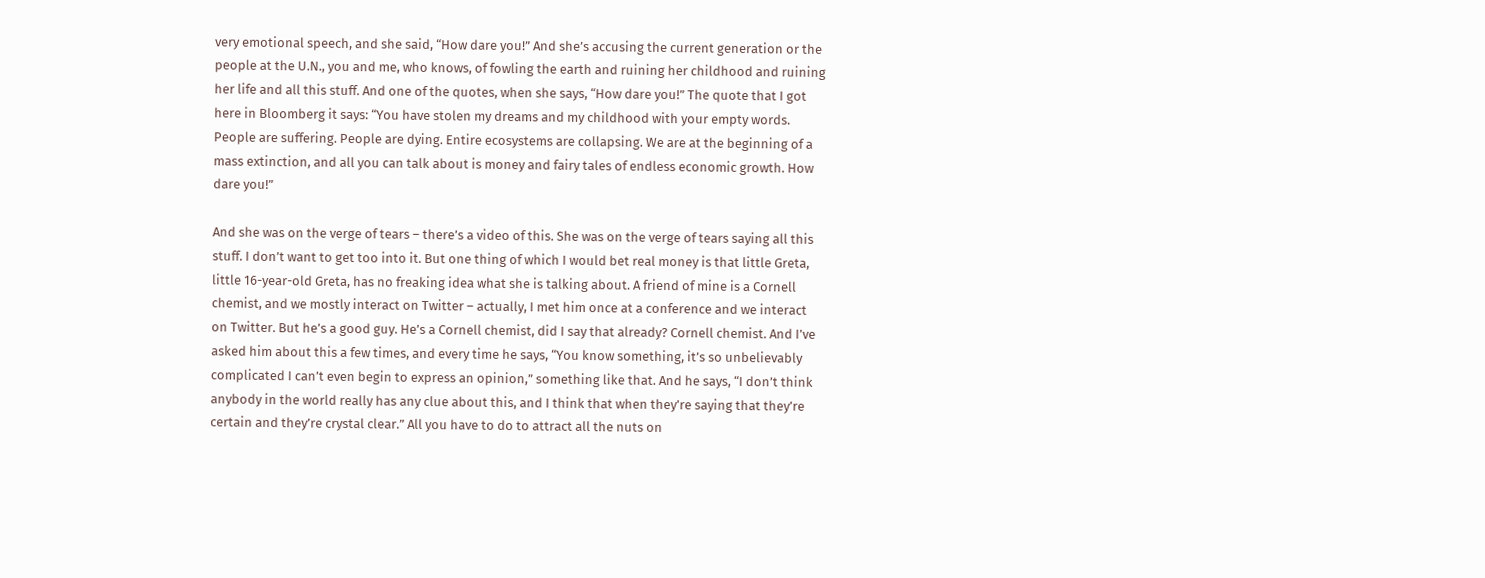very emotional speech, and she said, “How dare you!” And she’s accusing the current generation or the people at the U.N., you and me, who knows, of fowling the earth and ruining her childhood and ruining her life and all this stuff. And one of the quotes, when she says, “How dare you!” The quote that I got here in Bloomberg it says: “You have stolen my dreams and my childhood with your empty words. People are suffering. People are dying. Entire ecosystems are collapsing. We are at the beginning of a mass extinction, and all you can talk about is money and fairy tales of endless economic growth. How dare you!”

And she was on the verge of tears – there’s a video of this. She was on the verge of tears saying all this stuff. I don’t want to get too into it. But one thing of which I would bet real money is that little Greta, little 16-year-old Greta, has no freaking idea what she is talking about. A friend of mine is a Cornell chemist, and we mostly interact on Twitter – actually, I met him once at a conference and we interact on Twitter. But he’s a good guy. He’s a Cornell chemist, did I say that already? Cornell chemist. And I’ve asked him about this a few times, and every time he says, “You know something, it’s so unbelievably complicated I can’t even begin to express an opinion,” something like that. And he says, “I don’t think anybody in the world really has any clue about this, and I think that when they’re saying that they’re certain and they’re crystal clear.” All you have to do to attract all the nuts on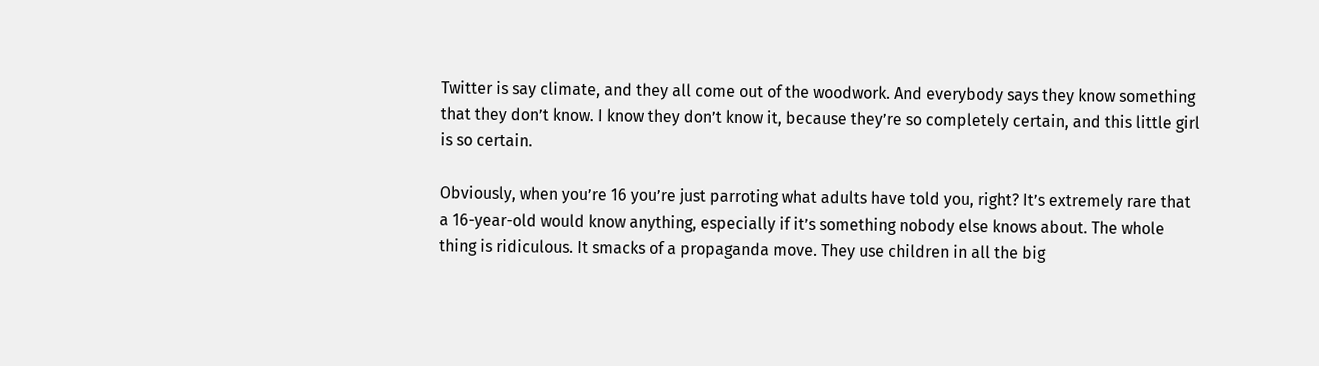Twitter is say climate, and they all come out of the woodwork. And everybody says they know something that they don’t know. I know they don’t know it, because they’re so completely certain, and this little girl is so certain.

Obviously, when you’re 16 you’re just parroting what adults have told you, right? It’s extremely rare that a 16-year-old would know anything, especially if it’s something nobody else knows about. The whole thing is ridiculous. It smacks of a propaganda move. They use children in all the big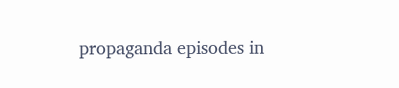propaganda episodes in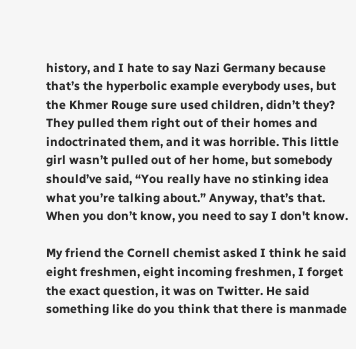history, and I hate to say Nazi Germany because that’s the hyperbolic example everybody uses, but the Khmer Rouge sure used children, didn’t they? They pulled them right out of their homes and indoctrinated them, and it was horrible. This little girl wasn’t pulled out of her home, but somebody should’ve said, “You really have no stinking idea what you’re talking about.” Anyway, that’s that. When you don’t know, you need to say I don't know.

My friend the Cornell chemist asked I think he said eight freshmen, eight incoming freshmen, I forget the exact question, it was on Twitter. He said something like do you think that there is manmade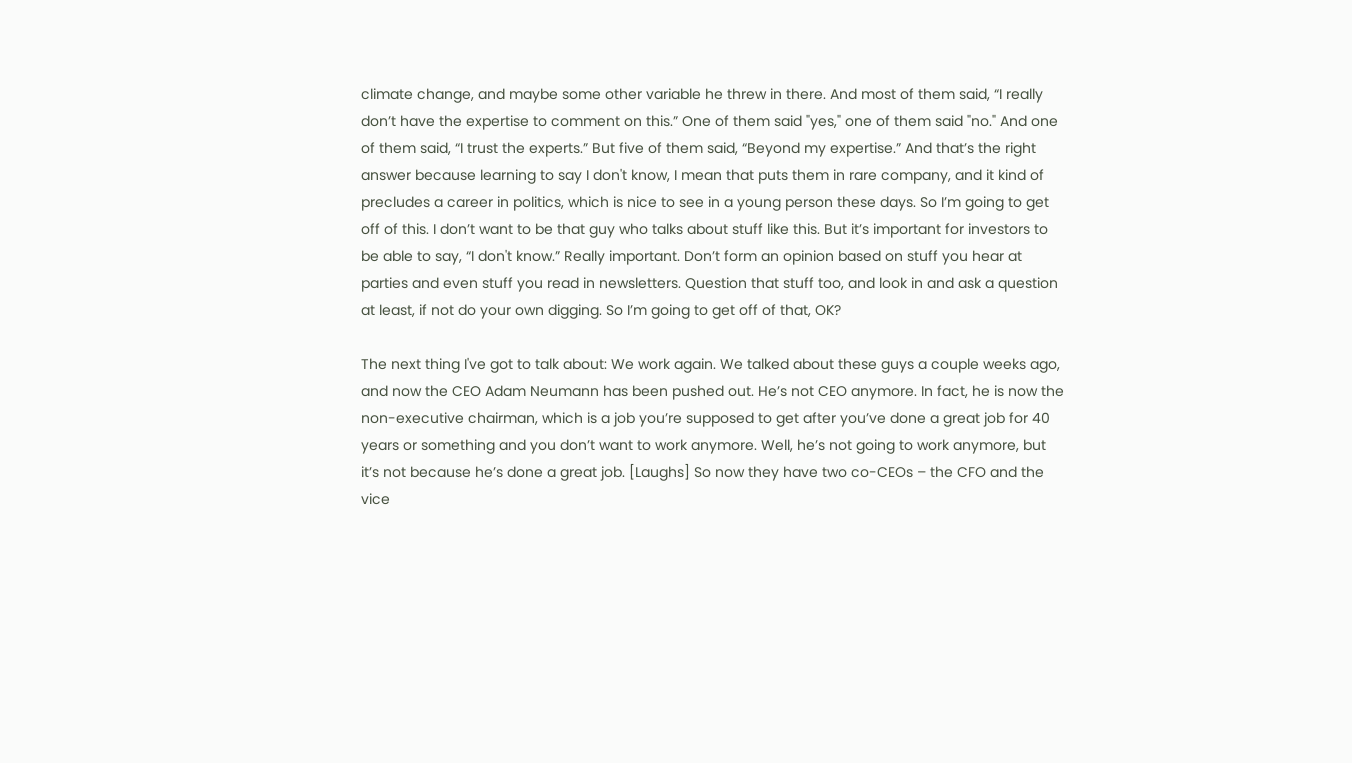climate change, and maybe some other variable he threw in there. And most of them said, “I really don’t have the expertise to comment on this.” One of them said "yes," one of them said "no." And one of them said, “I trust the experts.” But five of them said, “Beyond my expertise.” And that’s the right answer because learning to say I don't know, I mean that puts them in rare company, and it kind of precludes a career in politics, which is nice to see in a young person these days. So I’m going to get off of this. I don’t want to be that guy who talks about stuff like this. But it’s important for investors to be able to say, “I don't know.” Really important. Don’t form an opinion based on stuff you hear at parties and even stuff you read in newsletters. Question that stuff too, and look in and ask a question at least, if not do your own digging. So I’m going to get off of that, OK?

The next thing I've got to talk about: We work again. We talked about these guys a couple weeks ago, and now the CEO Adam Neumann has been pushed out. He’s not CEO anymore. In fact, he is now the non-executive chairman, which is a job you’re supposed to get after you’ve done a great job for 40 years or something and you don’t want to work anymore. Well, he’s not going to work anymore, but it’s not because he’s done a great job. [Laughs] So now they have two co-CEOs – the CFO and the vice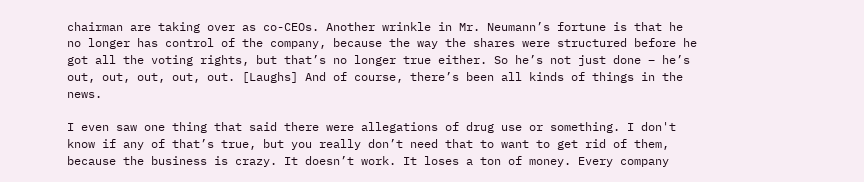chairman are taking over as co-CEOs. Another wrinkle in Mr. Neumann’s fortune is that he no longer has control of the company, because the way the shares were structured before he got all the voting rights, but that’s no longer true either. So he’s not just done – he’s out, out, out, out, out. [Laughs] And of course, there’s been all kinds of things in the news.

I even saw one thing that said there were allegations of drug use or something. I don't know if any of that’s true, but you really don’t need that to want to get rid of them, because the business is crazy. It doesn’t work. It loses a ton of money. Every company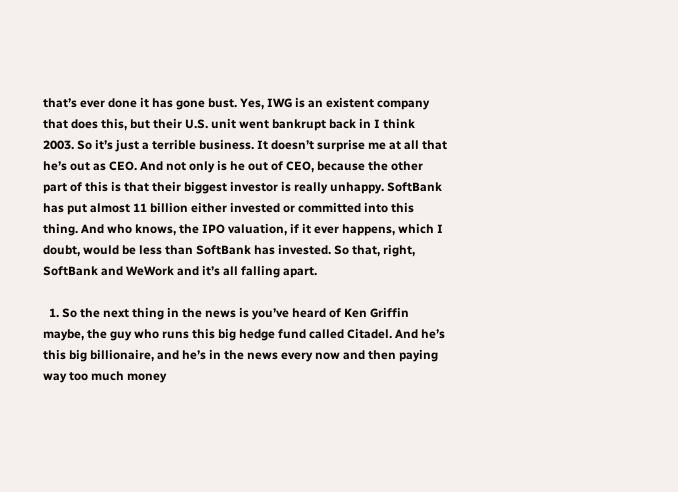that’s ever done it has gone bust. Yes, IWG is an existent company that does this, but their U.S. unit went bankrupt back in I think 2003. So it’s just a terrible business. It doesn’t surprise me at all that he’s out as CEO. And not only is he out of CEO, because the other part of this is that their biggest investor is really unhappy. SoftBank has put almost 11 billion either invested or committed into this thing. And who knows, the IPO valuation, if it ever happens, which I doubt, would be less than SoftBank has invested. So that, right, SoftBank and WeWork and it’s all falling apart.

  1. So the next thing in the news is you’ve heard of Ken Griffin maybe, the guy who runs this big hedge fund called Citadel. And he’s this big billionaire, and he’s in the news every now and then paying way too much money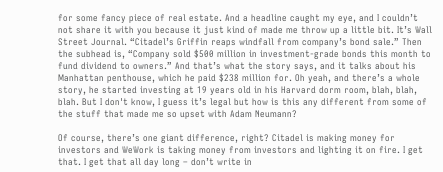for some fancy piece of real estate. And a headline caught my eye, and I couldn’t not share it with you because it just kind of made me throw up a little bit. It’s Wall Street Journal. “Citadel’s Griffin reaps windfall from company’s bond sale.” Then the subhead is, “Company sold $500 million in investment-grade bonds this month to fund dividend to owners.” And that’s what the story says, and it talks about his Manhattan penthouse, which he paid $238 million for. Oh yeah, and there’s a whole story, he started investing at 19 years old in his Harvard dorm room, blah, blah, blah. But I don't know, I guess it’s legal but how is this any different from some of the stuff that made me so upset with Adam Neumann?

Of course, there’s one giant difference, right? Citadel is making money for investors and WeWork is taking money from investors and lighting it on fire. I get that. I get that all day long – don’t write in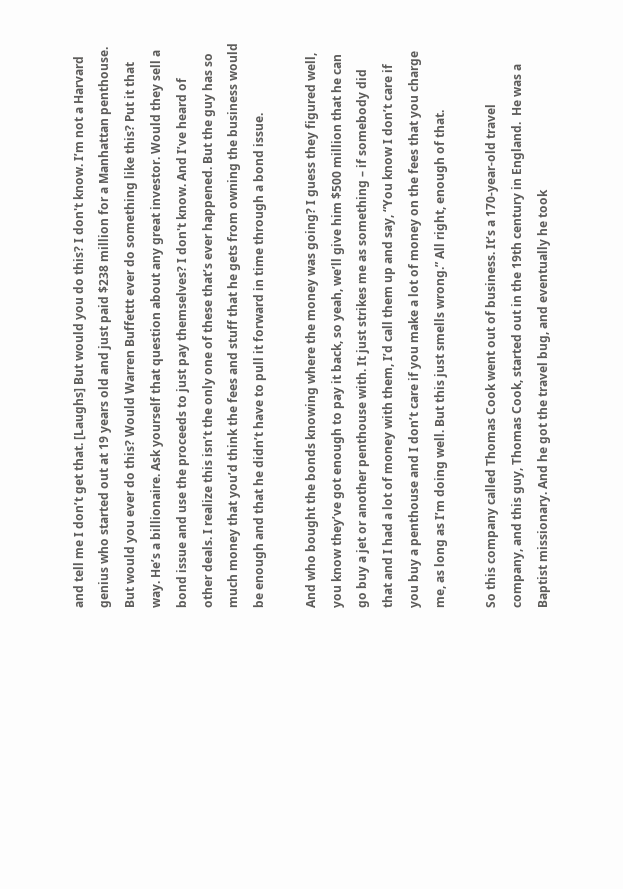and tell me I don’t get that. [Laughs] But would you do this? I don't know. I’m not a Harvard genius who started out at 19 years old and just paid $238 million for a Manhattan penthouse. But would you ever do this? Would Warren Buffettt ever do something like this? Put it that way. He’s a billionaire. Ask yourself that question about any great investor. Would they sell a bond issue and use the proceeds to just pay themselves? I don't know. And I’ve heard of other deals. I realize this isn’t the only one of these that’s ever happened. But the guy has so much money that you’d think the fees and stuff that he gets from owning the business would be enough and that he didn’t have to pull it forward in time through a bond issue.

And who bought the bonds knowing where the money was going? I guess they figured well, you know they’ve got enough to pay it back, so yeah, we’ll give him $500 million that he can go buy a jet or another penthouse with. It just strikes me as something – if somebody did that and I had a lot of money with them, I’d call them up and say, “You know I don’t care if you buy a penthouse and I don’t care if you make a lot of money on the fees that you charge me, as long as I’m doing well. But this just smells wrong.” All right, enough of that.

So this company called Thomas Cook went out of business. It’s a 170-year-old travel company, and this guy, Thomas Cook, started out in the 19th century in England.  He was a Baptist missionary. And he got the travel bug, and eventually he took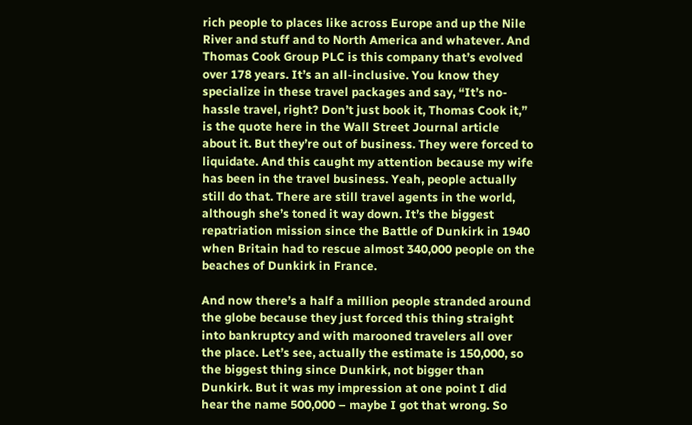rich people to places like across Europe and up the Nile River and stuff and to North America and whatever. And Thomas Cook Group PLC is this company that’s evolved over 178 years. It’s an all-inclusive. You know they specialize in these travel packages and say, “It’s no-hassle travel, right? Don’t just book it, Thomas Cook it,” is the quote here in the Wall Street Journal article about it. But they’re out of business. They were forced to liquidate. And this caught my attention because my wife has been in the travel business. Yeah, people actually still do that. There are still travel agents in the world, although she’s toned it way down. It’s the biggest repatriation mission since the Battle of Dunkirk in 1940 when Britain had to rescue almost 340,000 people on the beaches of Dunkirk in France.

And now there’s a half a million people stranded around the globe because they just forced this thing straight into bankruptcy and with marooned travelers all over the place. Let’s see, actually the estimate is 150,000, so the biggest thing since Dunkirk, not bigger than Dunkirk. But it was my impression at one point I did hear the name 500,000 – maybe I got that wrong. So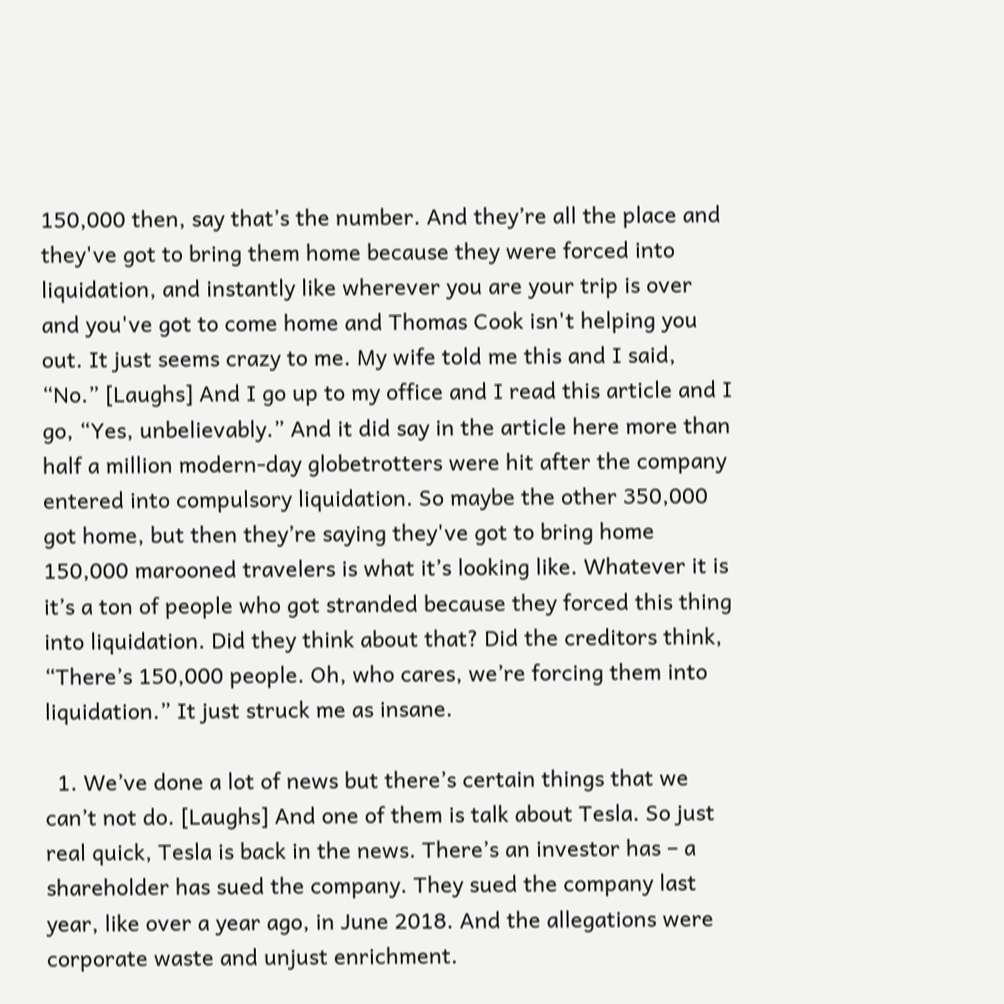150,000 then, say that’s the number. And they’re all the place and they've got to bring them home because they were forced into liquidation, and instantly like wherever you are your trip is over and you've got to come home and Thomas Cook isn't helping you out. It just seems crazy to me. My wife told me this and I said, “No.” [Laughs] And I go up to my office and I read this article and I go, “Yes, unbelievably.” And it did say in the article here more than half a million modern-day globetrotters were hit after the company entered into compulsory liquidation. So maybe the other 350,000 got home, but then they’re saying they've got to bring home 150,000 marooned travelers is what it’s looking like. Whatever it is it’s a ton of people who got stranded because they forced this thing into liquidation. Did they think about that? Did the creditors think, “There’s 150,000 people. Oh, who cares, we’re forcing them into liquidation.” It just struck me as insane.

  1. We’ve done a lot of news but there’s certain things that we can’t not do. [Laughs] And one of them is talk about Tesla. So just real quick, Tesla is back in the news. There’s an investor has – a shareholder has sued the company. They sued the company last year, like over a year ago, in June 2018. And the allegations were corporate waste and unjust enrichment.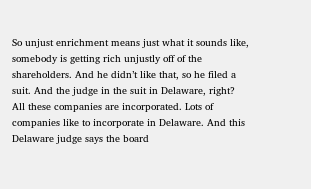So unjust enrichment means just what it sounds like, somebody is getting rich unjustly off of the shareholders. And he didn’t like that, so he filed a suit. And the judge in the suit in Delaware, right? All these companies are incorporated. Lots of companies like to incorporate in Delaware. And this Delaware judge says the board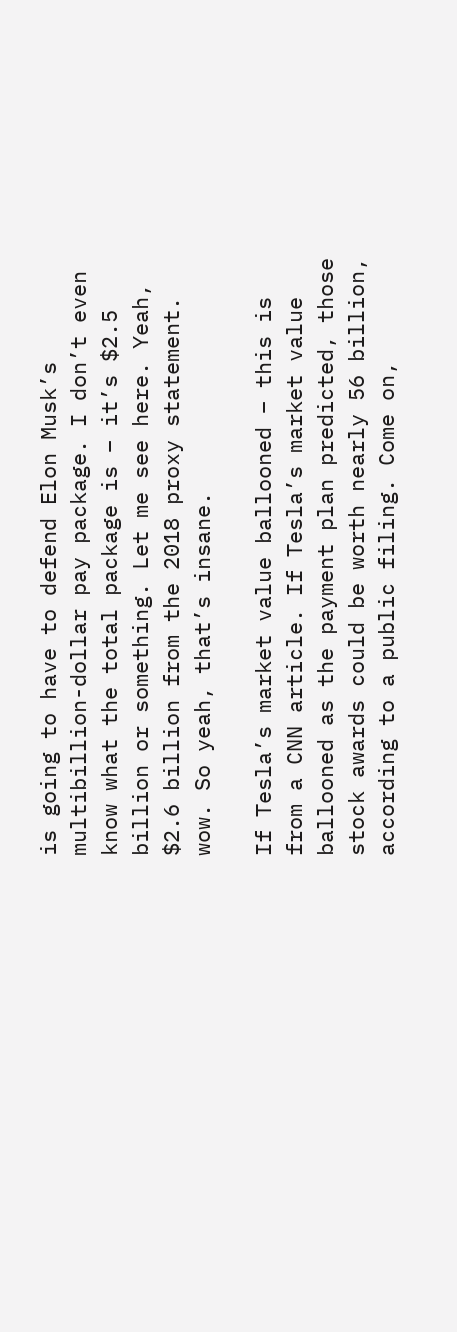is going to have to defend Elon Musk’s multibillion-dollar pay package. I don’t even know what the total package is – it’s $2.5 billion or something. Let me see here. Yeah, $2.6 billion from the 2018 proxy statement. wow. So yeah, that’s insane.

If Tesla’s market value ballooned – this is from a CNN article. If Tesla’s market value ballooned as the payment plan predicted, those stock awards could be worth nearly 56 billion, according to a public filing. Come on,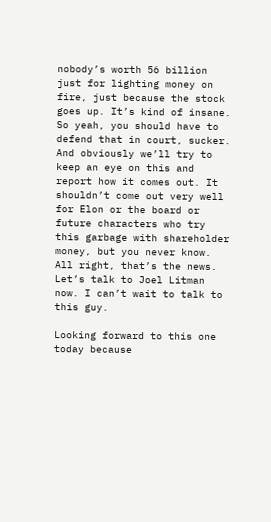nobody’s worth 56 billion just for lighting money on fire, just because the stock goes up. It’s kind of insane. So yeah, you should have to defend that in court, sucker. And obviously we’ll try to keep an eye on this and report how it comes out. It shouldn’t come out very well for Elon or the board or future characters who try this garbage with shareholder money, but you never know. All right, that’s the news. Let’s talk to Joel Litman now. I can’t wait to talk to this guy.

Looking forward to this one today because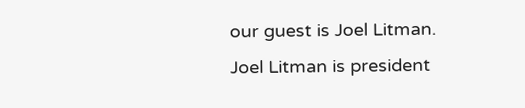our guest is Joel Litman. Joel Litman is president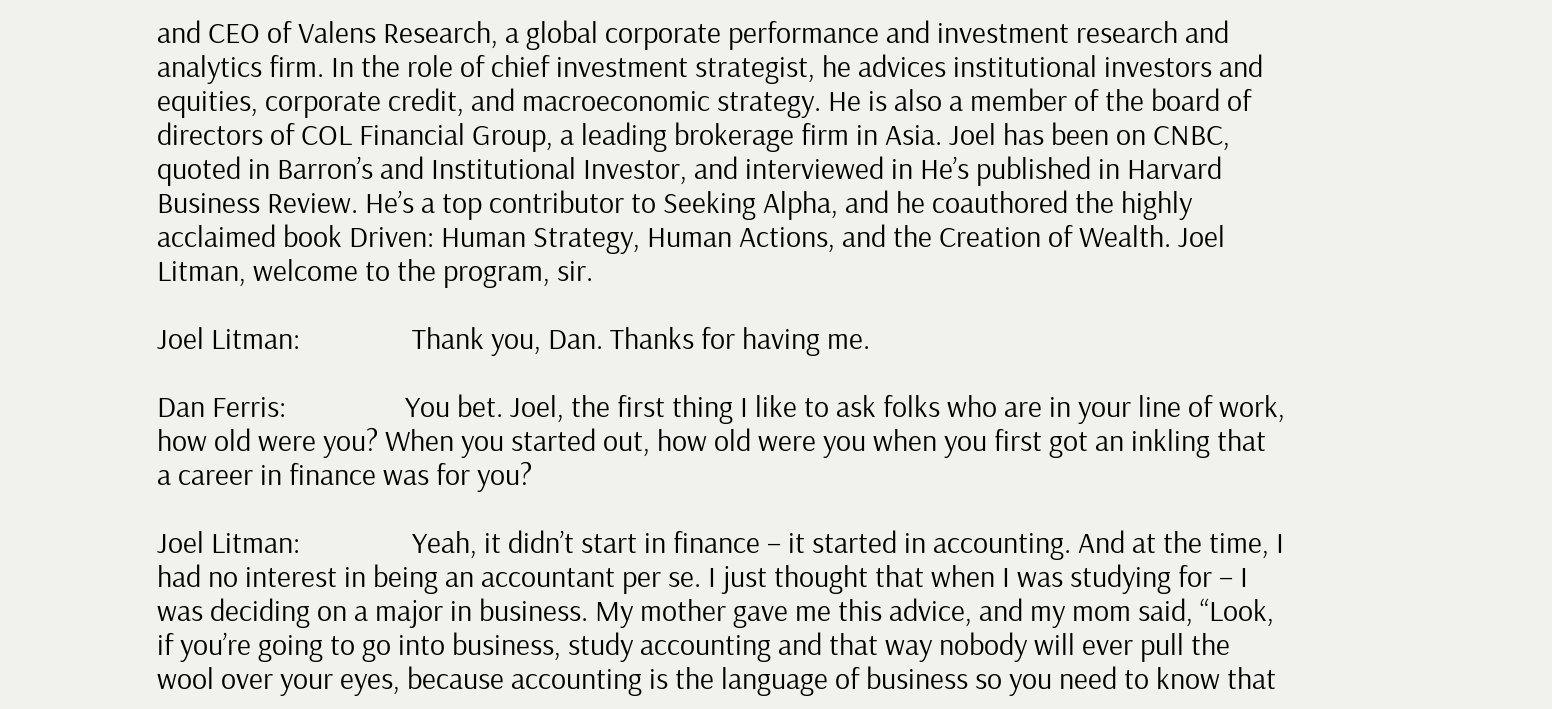and CEO of Valens Research, a global corporate performance and investment research and analytics firm. In the role of chief investment strategist, he advices institutional investors and equities, corporate credit, and macroeconomic strategy. He is also a member of the board of directors of COL Financial Group, a leading brokerage firm in Asia. Joel has been on CNBC, quoted in Barron’s and Institutional Investor, and interviewed in He’s published in Harvard Business Review. He’s a top contributor to Seeking Alpha, and he coauthored the highly acclaimed book Driven: Human Strategy, Human Actions, and the Creation of Wealth. Joel Litman, welcome to the program, sir.

Joel Litman:                Thank you, Dan. Thanks for having me.

Dan Ferris:                 You bet. Joel, the first thing I like to ask folks who are in your line of work, how old were you? When you started out, how old were you when you first got an inkling that a career in finance was for you?

Joel Litman:                Yeah, it didn’t start in finance – it started in accounting. And at the time, I had no interest in being an accountant per se. I just thought that when I was studying for – I was deciding on a major in business. My mother gave me this advice, and my mom said, “Look, if you’re going to go into business, study accounting and that way nobody will ever pull the wool over your eyes, because accounting is the language of business so you need to know that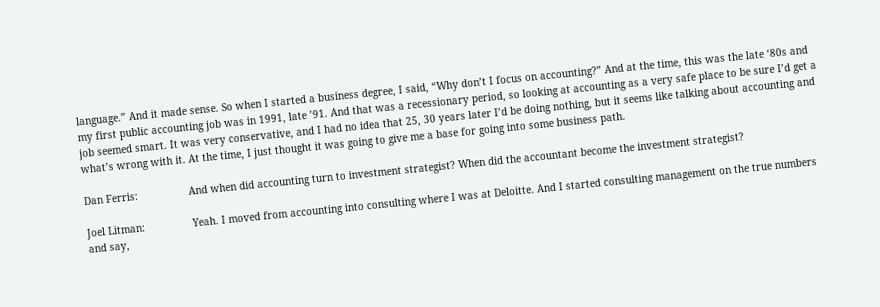language.” And it made sense. So when I started a business degree, I said, “Why don’t I focus on accounting?” And at the time, this was the late ‘80s and my first public accounting job was in 1991, late ’91. And that was a recessionary period, so looking at accounting as a very safe place to be sure I’d get a job seemed smart. It was very conservative, and I had no idea that 25, 30 years later I’d be doing nothing, but it seems like talking about accounting and what’s wrong with it. At the time, I just thought it was going to give me a base for going into some business path.

Dan Ferris:                 And when did accounting turn to investment strategist? When did the accountant become the investment strategist?

Joel Litman:                Yeah. I moved from accounting into consulting where I was at Deloitte. And I started consulting management on the true numbers and say,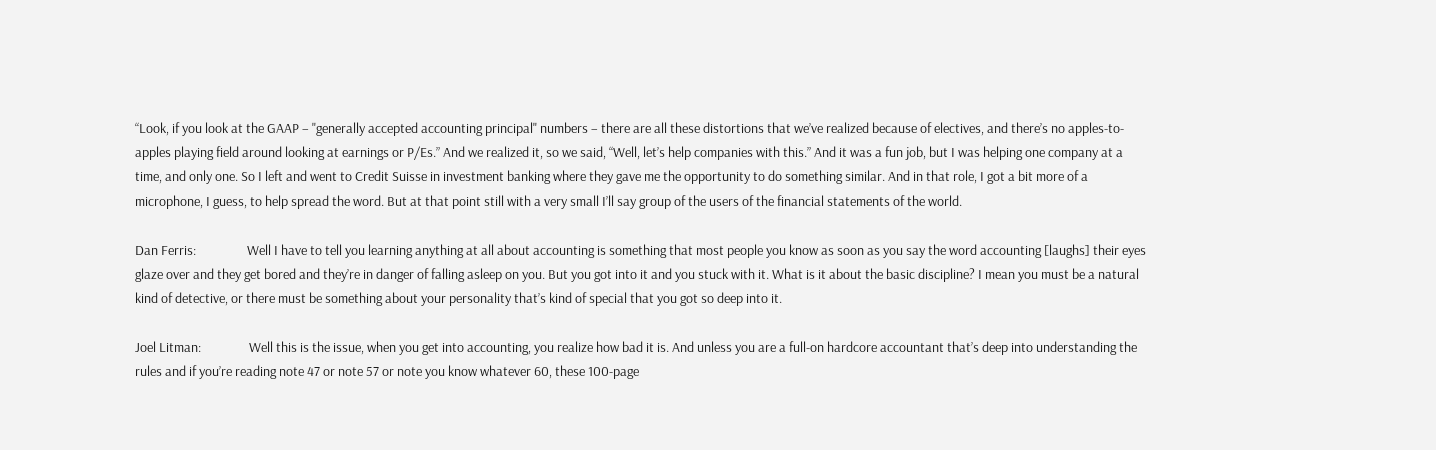“Look, if you look at the GAAP – "generally accepted accounting principal" numbers – there are all these distortions that we’ve realized because of electives, and there’s no apples-to-apples playing field around looking at earnings or P/Es.” And we realized it, so we said, “Well, let’s help companies with this.” And it was a fun job, but I was helping one company at a time, and only one. So I left and went to Credit Suisse in investment banking where they gave me the opportunity to do something similar. And in that role, I got a bit more of a microphone, I guess, to help spread the word. But at that point still with a very small I’ll say group of the users of the financial statements of the world.

Dan Ferris:                 Well I have to tell you learning anything at all about accounting is something that most people you know as soon as you say the word accounting [laughs] their eyes glaze over and they get bored and they’re in danger of falling asleep on you. But you got into it and you stuck with it. What is it about the basic discipline? I mean you must be a natural kind of detective, or there must be something about your personality that’s kind of special that you got so deep into it.

Joel Litman:                Well this is the issue, when you get into accounting, you realize how bad it is. And unless you are a full-on hardcore accountant that’s deep into understanding the rules and if you’re reading note 47 or note 57 or note you know whatever 60, these 100-page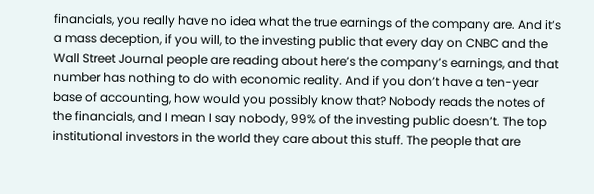financials, you really have no idea what the true earnings of the company are. And it’s a mass deception, if you will, to the investing public that every day on CNBC and the Wall Street Journal people are reading about here’s the company’s earnings, and that number has nothing to do with economic reality. And if you don’t have a ten-year base of accounting, how would you possibly know that? Nobody reads the notes of the financials, and I mean I say nobody, 99% of the investing public doesn’t. The top institutional investors in the world they care about this stuff. The people that are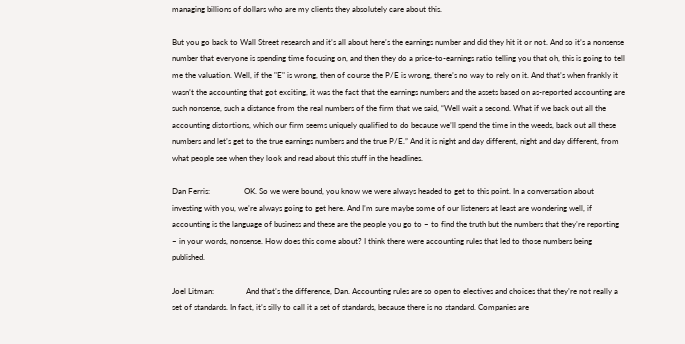managing billions of dollars who are my clients they absolutely care about this.

But you go back to Wall Street research and it’s all about here’s the earnings number and did they hit it or not. And so it’s a nonsense number that everyone is spending time focusing on, and then they do a price-to-earnings ratio telling you that oh, this is going to tell me the valuation. Well, if the "E" is wrong, then of course the P/E is wrong, there’s no way to rely on it. And that’s when frankly it wasn’t the accounting that got exciting, it was the fact that the earnings numbers and the assets based on as-reported accounting are such nonsense, such a distance from the real numbers of the firm that we said, “Well wait a second. What if we back out all the accounting distortions, which our firm seems uniquely qualified to do because we’ll spend the time in the weeds, back out all these numbers and let’s get to the true earnings numbers and the true P/E.” And it is night and day different, night and day different, from what people see when they look and read about this stuff in the headlines.

Dan Ferris:                 OK. So we were bound, you know we were always headed to get to this point. In a conversation about investing with you, we’re always going to get here. And I’m sure maybe some of our listeners at least are wondering well, if accounting is the language of business and these are the people you go to – to find the truth but the numbers that they’re reporting – in your words, nonsense. How does this come about? I think there were accounting rules that led to those numbers being published.

Joel Litman:                And that’s the difference, Dan. Accounting rules are so open to electives and choices that they’re not really a set of standards. In fact, it’s silly to call it a set of standards, because there is no standard. Companies are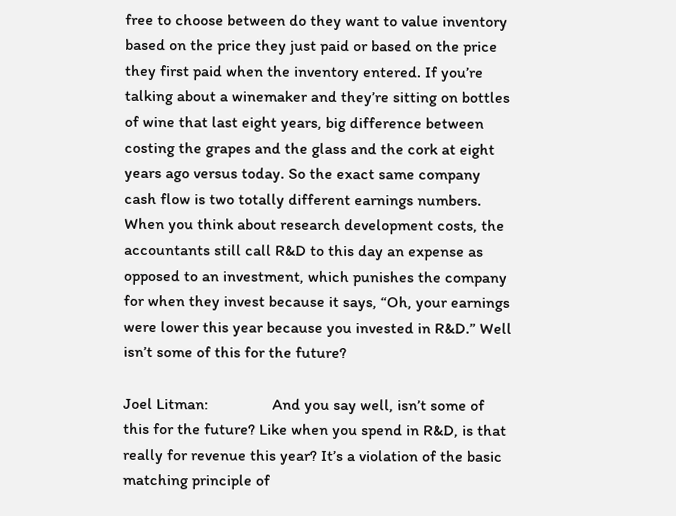free to choose between do they want to value inventory based on the price they just paid or based on the price they first paid when the inventory entered. If you’re talking about a winemaker and they’re sitting on bottles of wine that last eight years, big difference between costing the grapes and the glass and the cork at eight years ago versus today. So the exact same company cash flow is two totally different earnings numbers. When you think about research development costs, the accountants still call R&D to this day an expense as opposed to an investment, which punishes the company for when they invest because it says, “Oh, your earnings were lower this year because you invested in R&D.” Well isn’t some of this for the future?

Joel Litman:                And you say well, isn’t some of this for the future? Like when you spend in R&D, is that really for revenue this year? It’s a violation of the basic matching principle of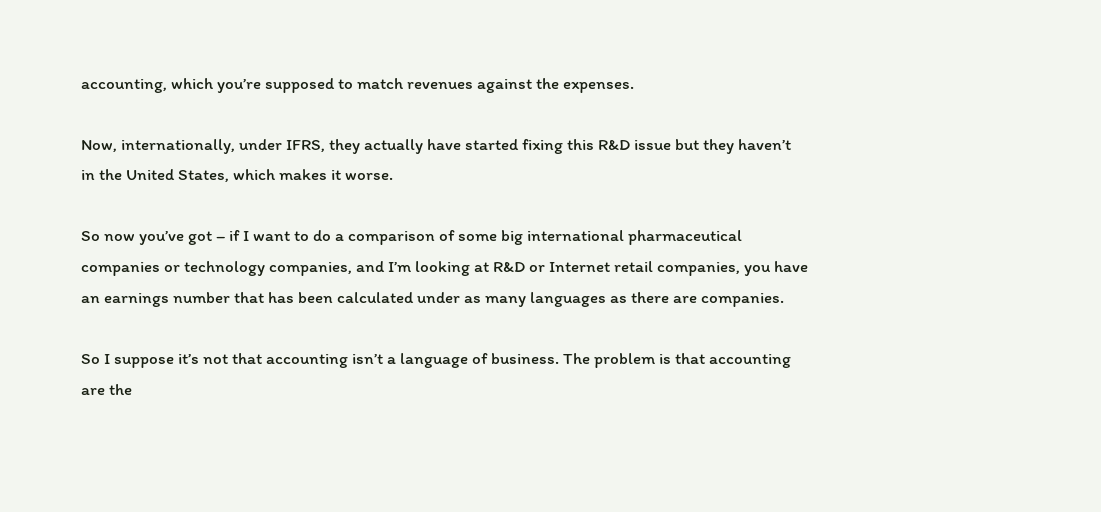accounting, which you’re supposed to match revenues against the expenses.

Now, internationally, under IFRS, they actually have started fixing this R&D issue but they haven’t in the United States, which makes it worse.

So now you’ve got – if I want to do a comparison of some big international pharmaceutical companies or technology companies, and I’m looking at R&D or Internet retail companies, you have an earnings number that has been calculated under as many languages as there are companies.

So I suppose it’s not that accounting isn’t a language of business. The problem is that accounting are the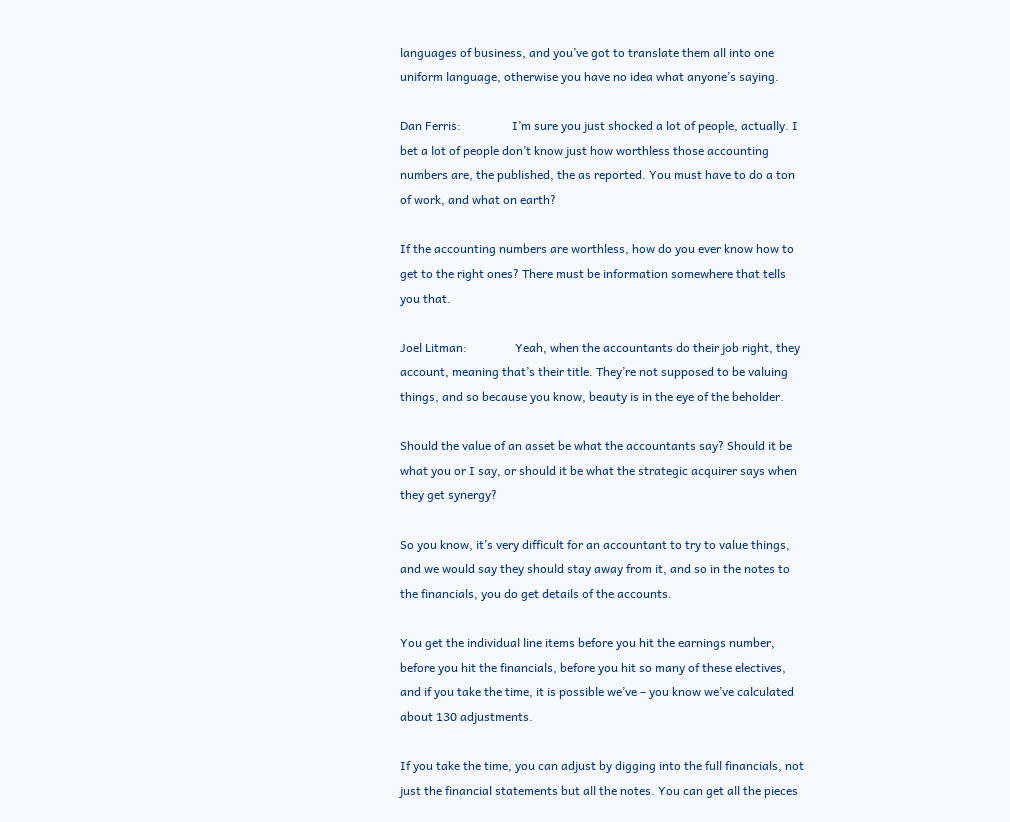languages of business, and you’ve got to translate them all into one uniform language, otherwise you have no idea what anyone’s saying.

Dan Ferris:                 I’m sure you just shocked a lot of people, actually. I bet a lot of people don’t know just how worthless those accounting numbers are, the published, the as reported. You must have to do a ton of work, and what on earth?

If the accounting numbers are worthless, how do you ever know how to get to the right ones? There must be information somewhere that tells you that.

Joel Litman:                Yeah, when the accountants do their job right, they account, meaning that’s their title. They’re not supposed to be valuing things, and so because you know, beauty is in the eye of the beholder.

Should the value of an asset be what the accountants say? Should it be what you or I say, or should it be what the strategic acquirer says when they get synergy?

So you know, it’s very difficult for an accountant to try to value things, and we would say they should stay away from it, and so in the notes to the financials, you do get details of the accounts.

You get the individual line items before you hit the earnings number, before you hit the financials, before you hit so many of these electives, and if you take the time, it is possible we’ve – you know we’ve calculated about 130 adjustments.

If you take the time, you can adjust by digging into the full financials, not just the financial statements but all the notes. You can get all the pieces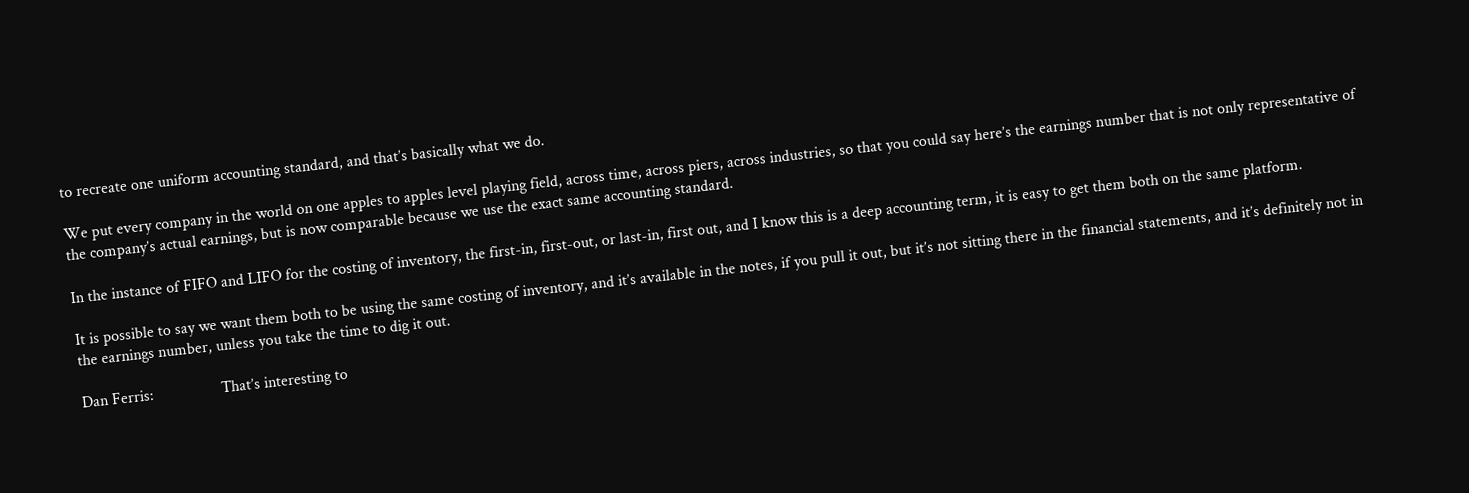to recreate one uniform accounting standard, and that’s basically what we do.

We put every company in the world on one apples to apples level playing field, across time, across piers, across industries, so that you could say here’s the earnings number that is not only representative of the company’s actual earnings, but is now comparable because we use the exact same accounting standard.

In the instance of FIFO and LIFO for the costing of inventory, the first-in, first-out, or last-in, first out, and I know this is a deep accounting term, it is easy to get them both on the same platform.

It is possible to say we want them both to be using the same costing of inventory, and it’s available in the notes, if you pull it out, but it’s not sitting there in the financial statements, and it’s definitely not in the earnings number, unless you take the time to dig it out.

Dan Ferris:                 That’s interesting to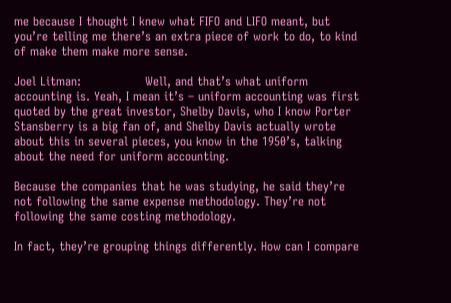me because I thought I knew what FIFO and LIFO meant, but you’re telling me there’s an extra piece of work to do, to kind of make them make more sense.

Joel Litman:                Well, and that’s what uniform accounting is. Yeah, I mean it’s – uniform accounting was first quoted by the great investor, Shelby Davis, who I know Porter Stansberry is a big fan of, and Shelby Davis actually wrote about this in several pieces, you know in the 1950’s, talking about the need for uniform accounting.

Because the companies that he was studying, he said they’re not following the same expense methodology. They’re not following the same costing methodology.

In fact, they’re grouping things differently. How can I compare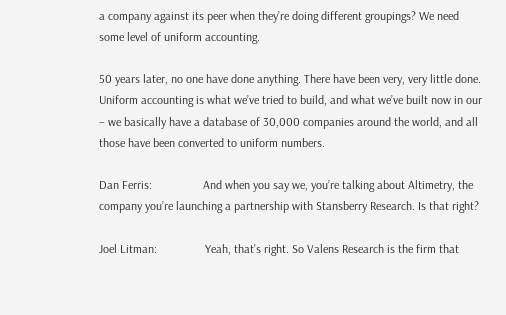a company against its peer when they’re doing different groupings? We need some level of uniform accounting.

50 years later, no one have done anything. There have been very, very little done. Uniform accounting is what we’ve tried to build, and what we’ve built now in our – we basically have a database of 30,000 companies around the world, and all those have been converted to uniform numbers.

Dan Ferris:                 And when you say we, you’re talking about Altimetry, the company you’re launching a partnership with Stansberry Research. Is that right?

Joel Litman:                Yeah, that’s right. So Valens Research is the firm that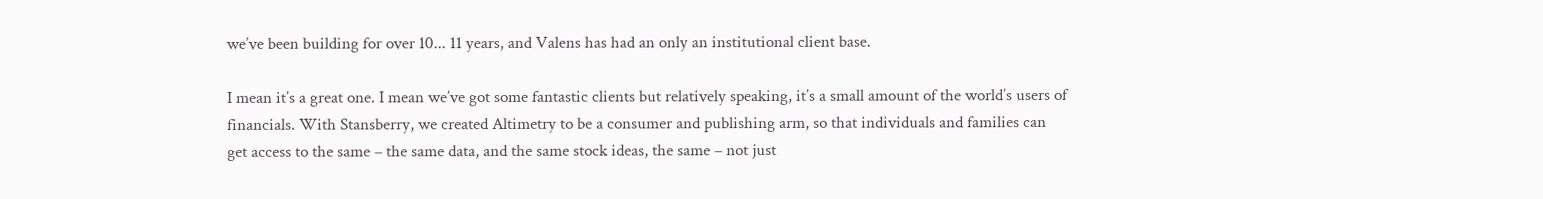we’ve been building for over 10... 11 years, and Valens has had an only an institutional client base.

I mean it’s a great one. I mean we’ve got some fantastic clients but relatively speaking, it’s a small amount of the world’s users of financials. With Stansberry, we created Altimetry to be a consumer and publishing arm, so that individuals and families can get access to the same – the same data, and the same stock ideas, the same – not just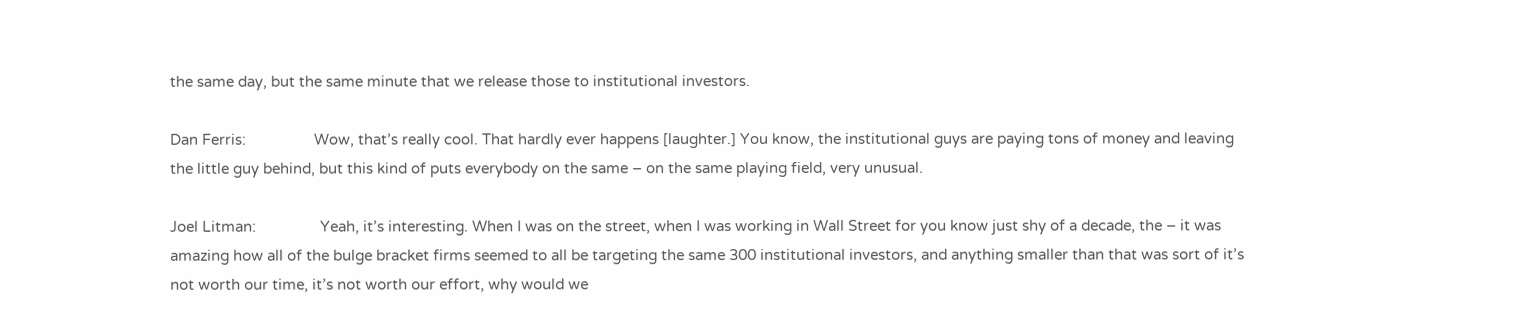the same day, but the same minute that we release those to institutional investors.

Dan Ferris:                 Wow, that’s really cool. That hardly ever happens [laughter.] You know, the institutional guys are paying tons of money and leaving the little guy behind, but this kind of puts everybody on the same – on the same playing field, very unusual.

Joel Litman:                Yeah, it’s interesting. When I was on the street, when I was working in Wall Street for you know just shy of a decade, the – it was amazing how all of the bulge bracket firms seemed to all be targeting the same 300 institutional investors, and anything smaller than that was sort of it’s not worth our time, it’s not worth our effort, why would we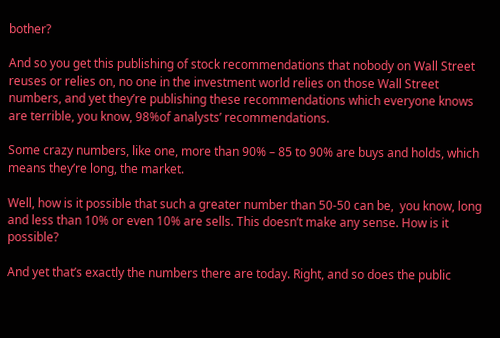bother?

And so you get this publishing of stock recommendations that nobody on Wall Street reuses or relies on, no one in the investment world relies on those Wall Street numbers, and yet they’re publishing these recommendations which everyone knows are terrible, you know, 98%of analysts’ recommendations.

Some crazy numbers, like one, more than 90% – 85 to 90% are buys and holds, which means they’re long, the market.

Well, how is it possible that such a greater number than 50-50 can be,  you know, long and less than 10% or even 10% are sells. This doesn’t make any sense. How is it possible?

And yet that’s exactly the numbers there are today. Right, and so does the public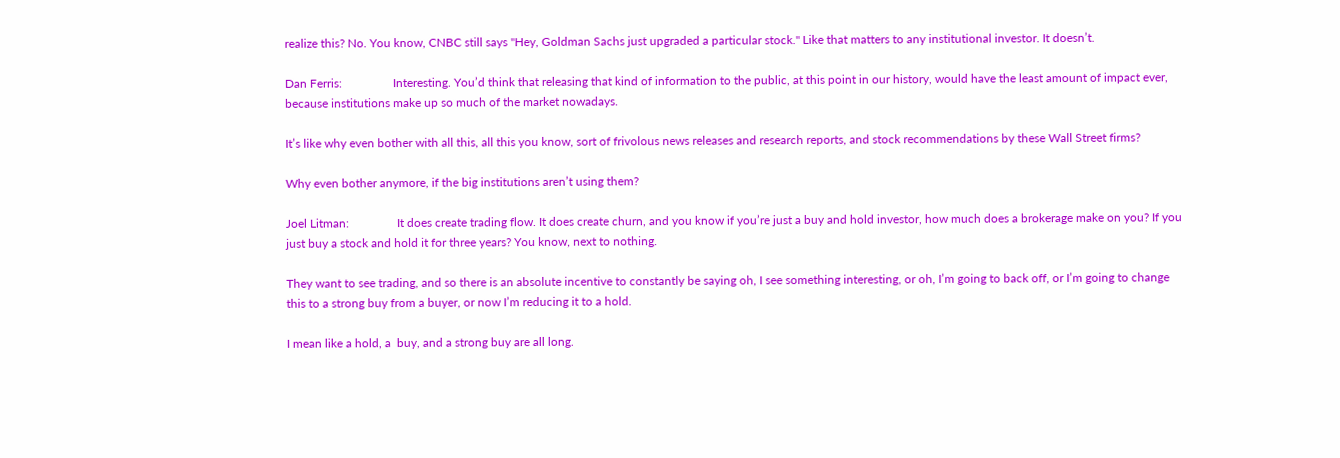realize this? No. You know, CNBC still says "Hey, Goldman Sachs just upgraded a particular stock." Like that matters to any institutional investor. It doesn’t.

Dan Ferris:                 Interesting. You’d think that releasing that kind of information to the public, at this point in our history, would have the least amount of impact ever, because institutions make up so much of the market nowadays.

It’s like why even bother with all this, all this you know, sort of frivolous news releases and research reports, and stock recommendations by these Wall Street firms?

Why even bother anymore, if the big institutions aren’t using them?

Joel Litman:                It does create trading flow. It does create churn, and you know if you’re just a buy and hold investor, how much does a brokerage make on you? If you just buy a stock and hold it for three years? You know, next to nothing.

They want to see trading, and so there is an absolute incentive to constantly be saying oh, I see something interesting, or oh, I’m going to back off, or I’m going to change this to a strong buy from a buyer, or now I’m reducing it to a hold.

I mean like a hold, a  buy, and a strong buy are all long.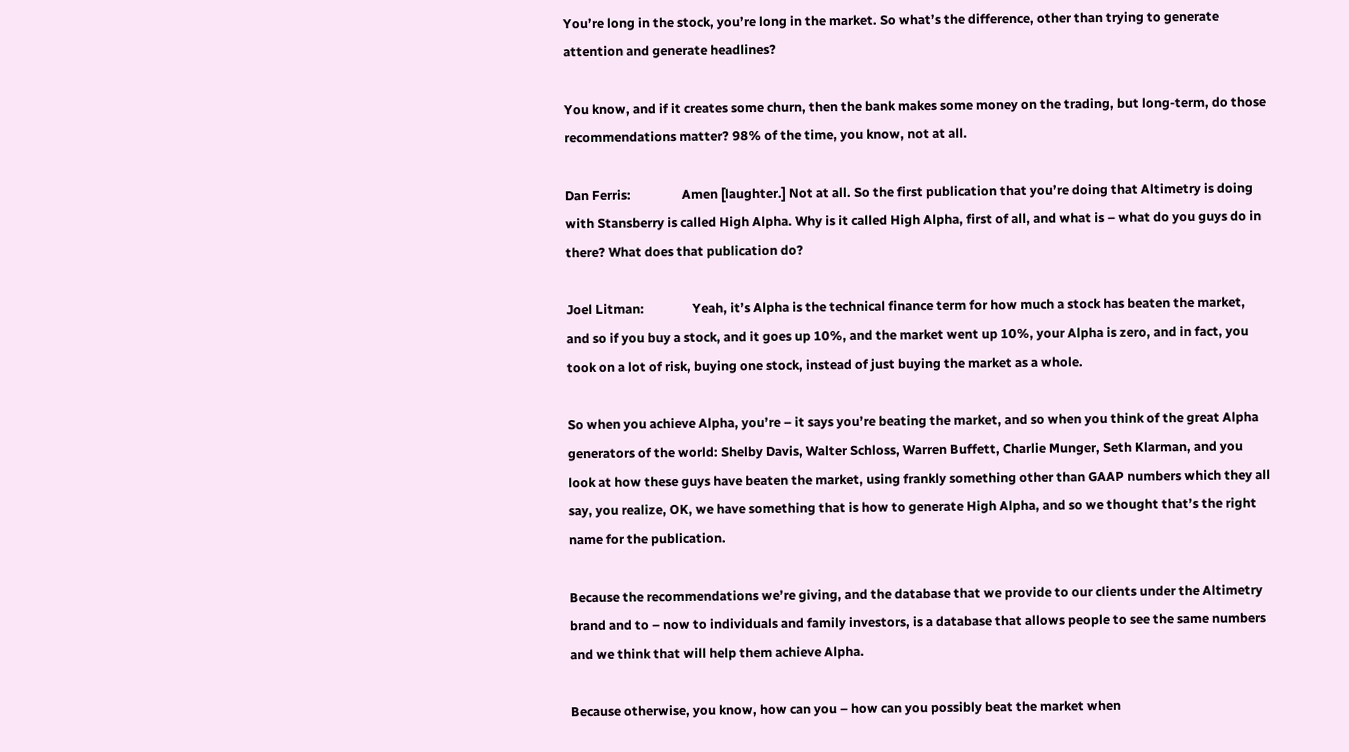You’re long in the stock, you’re long in the market. So what’s the difference, other than trying to generate attention and generate headlines?

You know, and if it creates some churn, then the bank makes some money on the trading, but long-term, do those recommendations matter? 98% of the time, you know, not at all.

Dan Ferris:                 Amen [laughter.] Not at all. So the first publication that you’re doing that Altimetry is doing with Stansberry is called High Alpha. Why is it called High Alpha, first of all, and what is – what do you guys do in there? What does that publication do?

Joel Litman:                Yeah, it’s Alpha is the technical finance term for how much a stock has beaten the market, and so if you buy a stock, and it goes up 10%, and the market went up 10%, your Alpha is zero, and in fact, you took on a lot of risk, buying one stock, instead of just buying the market as a whole.

So when you achieve Alpha, you’re – it says you’re beating the market, and so when you think of the great Alpha generators of the world: Shelby Davis, Walter Schloss, Warren Buffett, Charlie Munger, Seth Klarman, and you look at how these guys have beaten the market, using frankly something other than GAAP numbers which they all say, you realize, OK, we have something that is how to generate High Alpha, and so we thought that’s the right name for the publication.

Because the recommendations we’re giving, and the database that we provide to our clients under the Altimetry brand and to – now to individuals and family investors, is a database that allows people to see the same numbers and we think that will help them achieve Alpha.

Because otherwise, you know, how can you – how can you possibly beat the market when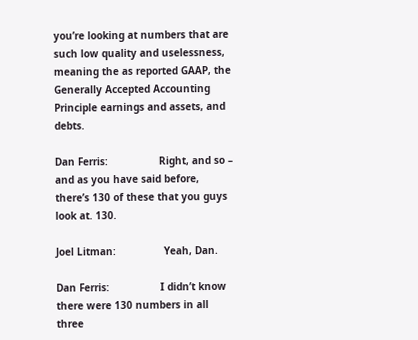you’re looking at numbers that are such low quality and uselessness, meaning the as reported GAAP, the Generally Accepted Accounting Principle earnings and assets, and debts.

Dan Ferris:                 Right, and so – and as you have said before, there’s 130 of these that you guys look at. 130.

Joel Litman:                Yeah, Dan.

Dan Ferris:                 I didn’t know there were 130 numbers in all three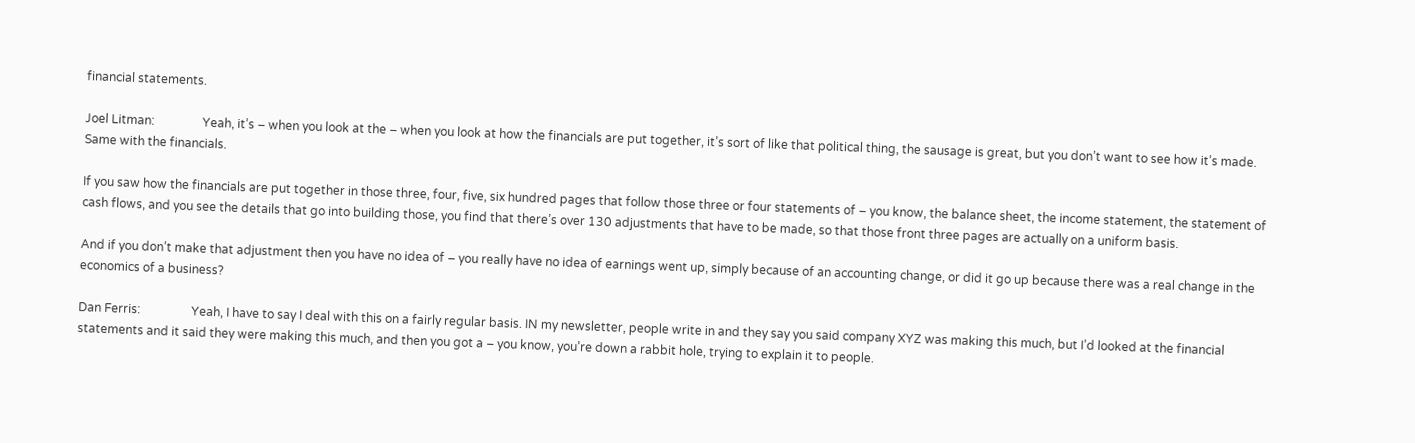financial statements.

Joel Litman:                Yeah, it’s – when you look at the – when you look at how the financials are put together, it’s sort of like that political thing, the sausage is great, but you don’t want to see how it’s made. Same with the financials.

If you saw how the financials are put together in those three, four, five, six hundred pages that follow those three or four statements of – you know, the balance sheet, the income statement, the statement of cash flows, and you see the details that go into building those, you find that there’s over 130 adjustments that have to be made, so that those front three pages are actually on a uniform basis.

And if you don’t make that adjustment then you have no idea of – you really have no idea of earnings went up, simply because of an accounting change, or did it go up because there was a real change in the economics of a business?

Dan Ferris:                 Yeah, I have to say I deal with this on a fairly regular basis. IN my newsletter, people write in and they say you said company XYZ was making this much, but I’d looked at the financial statements and it said they were making this much, and then you got a – you know, you’re down a rabbit hole, trying to explain it to people.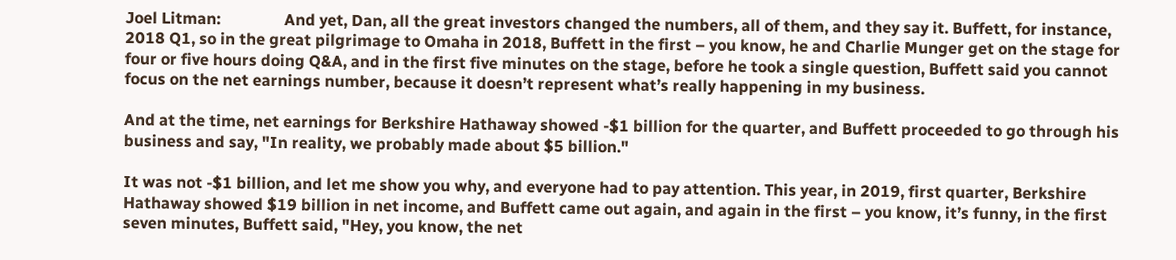Joel Litman:                And yet, Dan, all the great investors changed the numbers, all of them, and they say it. Buffett, for instance, 2018 Q1, so in the great pilgrimage to Omaha in 2018, Buffett in the first – you know, he and Charlie Munger get on the stage for four or five hours doing Q&A, and in the first five minutes on the stage, before he took a single question, Buffett said you cannot focus on the net earnings number, because it doesn’t represent what’s really happening in my business.

And at the time, net earnings for Berkshire Hathaway showed -$1 billion for the quarter, and Buffett proceeded to go through his business and say, "In reality, we probably made about $5 billion."

It was not -$1 billion, and let me show you why, and everyone had to pay attention. This year, in 2019, first quarter, Berkshire Hathaway showed $19 billion in net income, and Buffett came out again, and again in the first – you know, it’s funny, in the first seven minutes, Buffett said, "Hey, you know, the net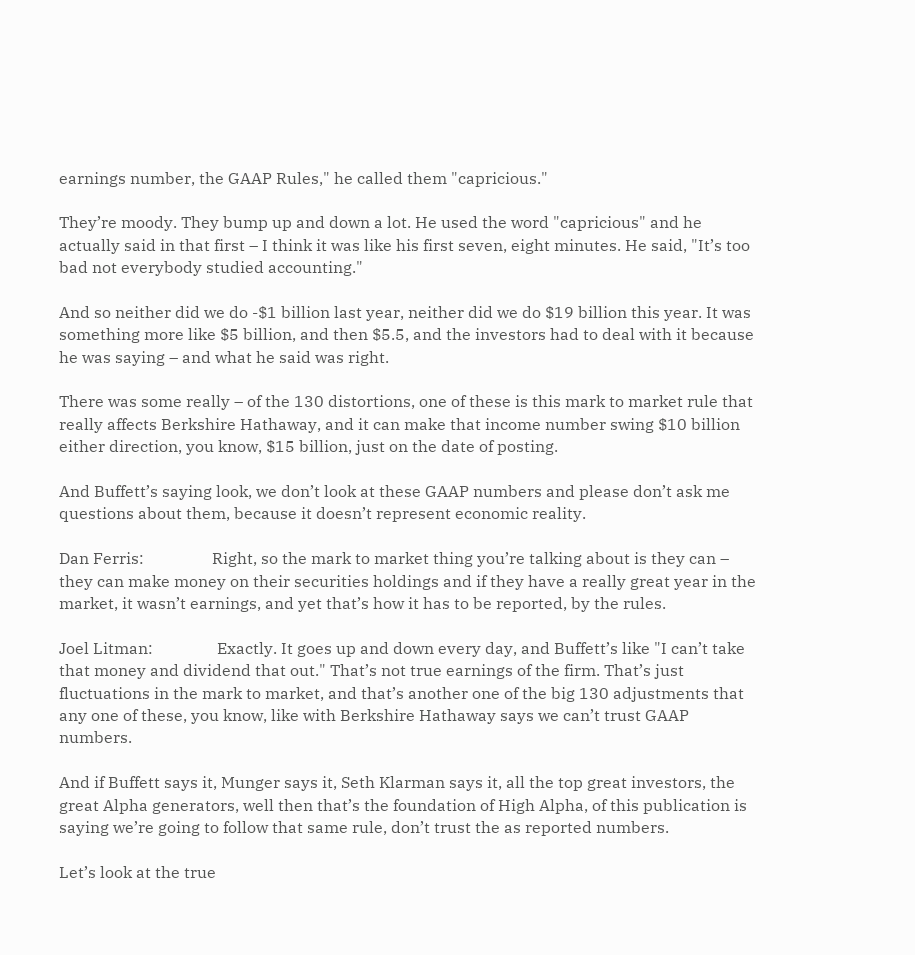earnings number, the GAAP Rules," he called them "capricious."

They’re moody. They bump up and down a lot. He used the word "capricious" and he actually said in that first – I think it was like his first seven, eight minutes. He said, "It’s too bad not everybody studied accounting."

And so neither did we do -$1 billion last year, neither did we do $19 billion this year. It was something more like $5 billion, and then $5.5, and the investors had to deal with it because he was saying – and what he said was right.

There was some really – of the 130 distortions, one of these is this mark to market rule that really affects Berkshire Hathaway, and it can make that income number swing $10 billion either direction, you know, $15 billion, just on the date of posting.

And Buffett’s saying look, we don’t look at these GAAP numbers and please don’t ask me questions about them, because it doesn’t represent economic reality.

Dan Ferris:                 Right, so the mark to market thing you’re talking about is they can – they can make money on their securities holdings and if they have a really great year in the market, it wasn’t earnings, and yet that’s how it has to be reported, by the rules.

Joel Litman:                Exactly. It goes up and down every day, and Buffett’s like "I can’t take that money and dividend that out." That’s not true earnings of the firm. That’s just fluctuations in the mark to market, and that’s another one of the big 130 adjustments that any one of these, you know, like with Berkshire Hathaway says we can’t trust GAAP numbers.

And if Buffett says it, Munger says it, Seth Klarman says it, all the top great investors, the great Alpha generators, well then that’s the foundation of High Alpha, of this publication is saying we’re going to follow that same rule, don’t trust the as reported numbers.

Let’s look at the true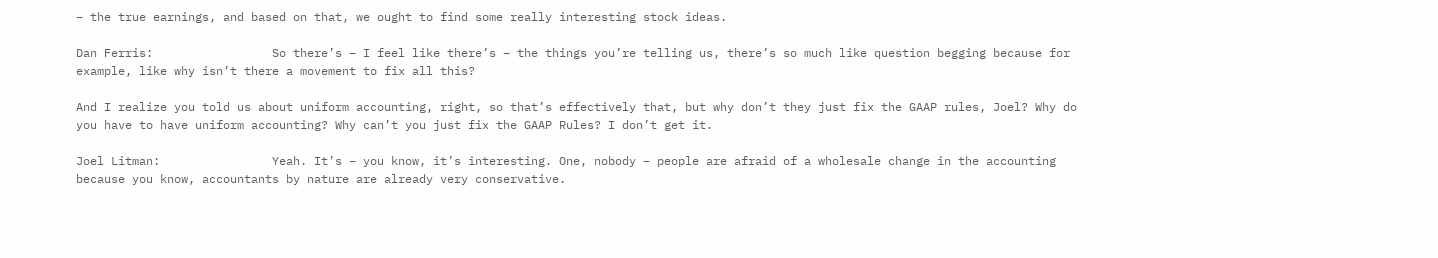– the true earnings, and based on that, we ought to find some really interesting stock ideas.

Dan Ferris:                 So there’s – I feel like there’s – the things you’re telling us, there’s so much like question begging because for example, like why isn’t there a movement to fix all this?

And I realize you told us about uniform accounting, right, so that’s effectively that, but why don’t they just fix the GAAP rules, Joel? Why do you have to have uniform accounting? Why can’t you just fix the GAAP Rules? I don’t get it.

Joel Litman:                Yeah. It’s – you know, it’s interesting. One, nobody – people are afraid of a wholesale change in the accounting because you know, accountants by nature are already very conservative.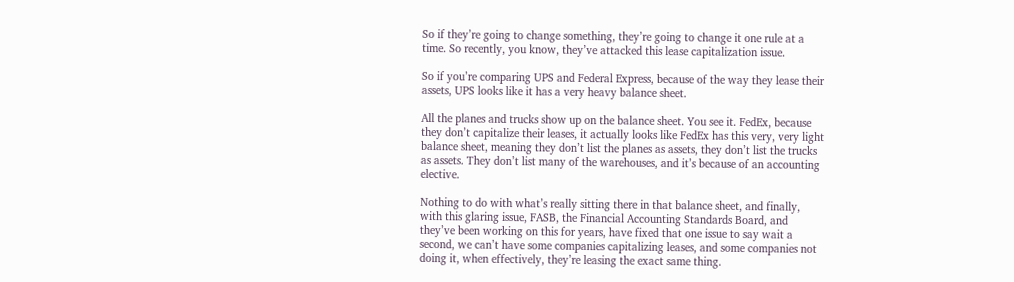So if they’re going to change something, they’re going to change it one rule at a time. So recently, you know, they’ve attacked this lease capitalization issue.

So if you’re comparing UPS and Federal Express, because of the way they lease their assets, UPS looks like it has a very heavy balance sheet.

All the planes and trucks show up on the balance sheet. You see it. FedEx, because they don’t capitalize their leases, it actually looks like FedEx has this very, very light balance sheet, meaning they don’t list the planes as assets, they don’t list the trucks as assets. They don’t list many of the warehouses, and it’s because of an accounting elective.

Nothing to do with what’s really sitting there in that balance sheet, and finally, with this glaring issue, FASB, the Financial Accounting Standards Board, and they’ve been working on this for years, have fixed that one issue to say wait a second, we can’t have some companies capitalizing leases, and some companies not doing it, when effectively, they’re leasing the exact same thing.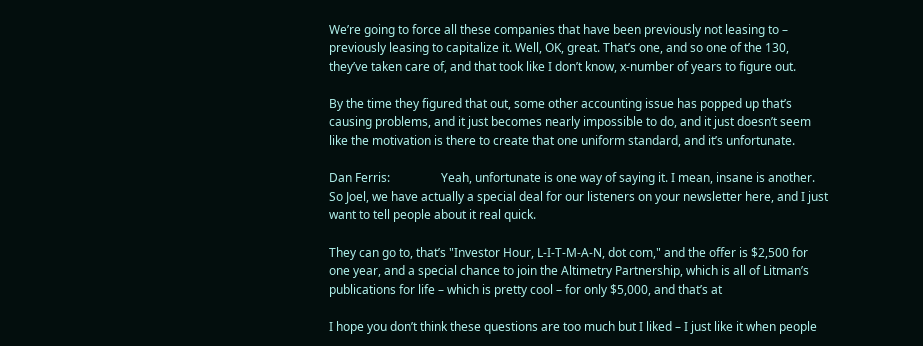We’re going to force all these companies that have been previously not leasing to – previously leasing to capitalize it. Well, OK, great. That’s one, and so one of the 130, they’ve taken care of, and that took like I don’t know, x-number of years to figure out.

By the time they figured that out, some other accounting issue has popped up that’s causing problems, and it just becomes nearly impossible to do, and it just doesn’t seem like the motivation is there to create that one uniform standard, and it’s unfortunate.

Dan Ferris:                 Yeah, unfortunate is one way of saying it. I mean, insane is another. So Joel, we have actually a special deal for our listeners on your newsletter here, and I just want to tell people about it real quick.

They can go to, that’s "Investor Hour, L-I-T-M-A-N, dot com," and the offer is $2,500 for one year, and a special chance to join the Altimetry Partnership, which is all of Litman’s publications for life – which is pretty cool – for only $5,000, and that’s at

I hope you don’t think these questions are too much but I liked – I just like it when people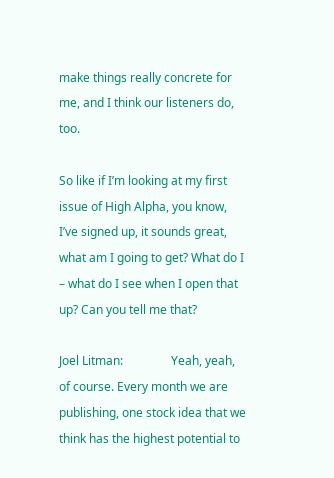make things really concrete for me, and I think our listeners do, too.

So like if I’m looking at my first issue of High Alpha, you know, I’ve signed up, it sounds great, what am I going to get? What do I – what do I see when I open that up? Can you tell me that?

Joel Litman:                Yeah, yeah, of course. Every month we are publishing, one stock idea that we think has the highest potential to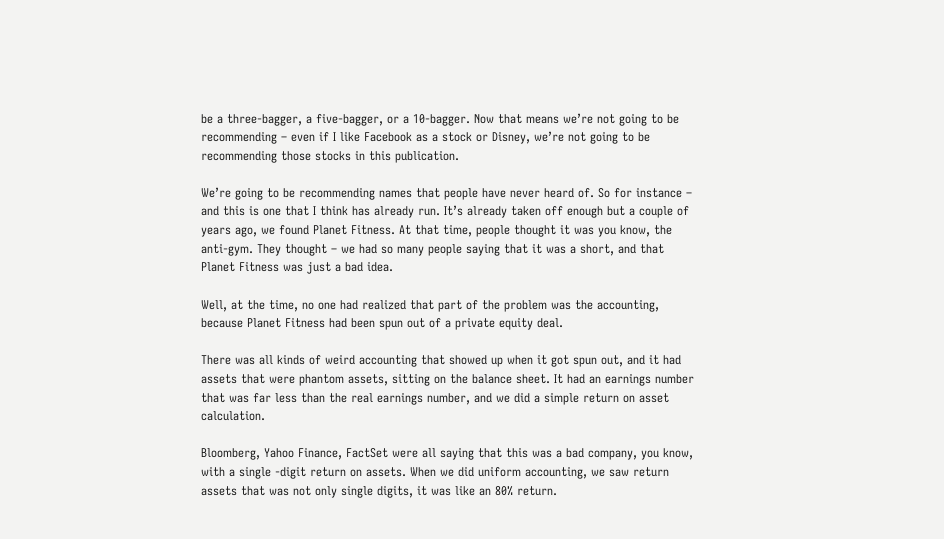be a three-bagger, a five-bagger, or a 10-bagger. Now that means we’re not going to be recommending – even if I like Facebook as a stock or Disney, we’re not going to be recommending those stocks in this publication.

We’re going to be recommending names that people have never heard of. So for instance – and this is one that I think has already run. It’s already taken off enough but a couple of years ago, we found Planet Fitness. At that time, people thought it was you know, the anti-gym. They thought – we had so many people saying that it was a short, and that Planet Fitness was just a bad idea.

Well, at the time, no one had realized that part of the problem was the accounting, because Planet Fitness had been spun out of a private equity deal.

There was all kinds of weird accounting that showed up when it got spun out, and it had assets that were phantom assets, sitting on the balance sheet. It had an earnings number that was far less than the real earnings number, and we did a simple return on asset calculation.

Bloomberg, Yahoo Finance, FactSet were all saying that this was a bad company, you know, with a single -digit return on assets. When we did uniform accounting, we saw return assets that was not only single digits, it was like an 80% return.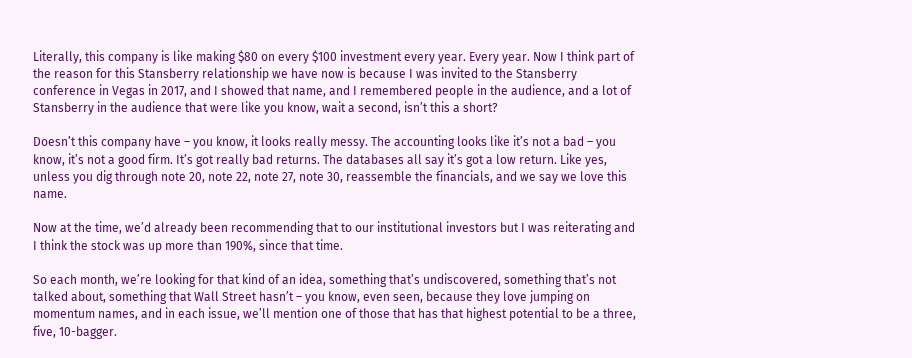Literally, this company is like making $80 on every $100 investment every year. Every year. Now I think part of the reason for this Stansberry relationship we have now is because I was invited to the Stansberry conference in Vegas in 2017, and I showed that name, and I remembered people in the audience, and a lot of Stansberry in the audience that were like you know, wait a second, isn’t this a short?

Doesn’t this company have – you know, it looks really messy. The accounting looks like it’s not a bad – you know, it’s not a good firm. It’s got really bad returns. The databases all say it’s got a low return. Like yes, unless you dig through note 20, note 22, note 27, note 30, reassemble the financials, and we say we love this name.

Now at the time, we’d already been recommending that to our institutional investors but I was reiterating and I think the stock was up more than 190%, since that time.

So each month, we’re looking for that kind of an idea, something that’s undiscovered, something that’s not talked about, something that Wall Street hasn’t – you know, even seen, because they love jumping on momentum names, and in each issue, we’ll mention one of those that has that highest potential to be a three, five, 10-bagger.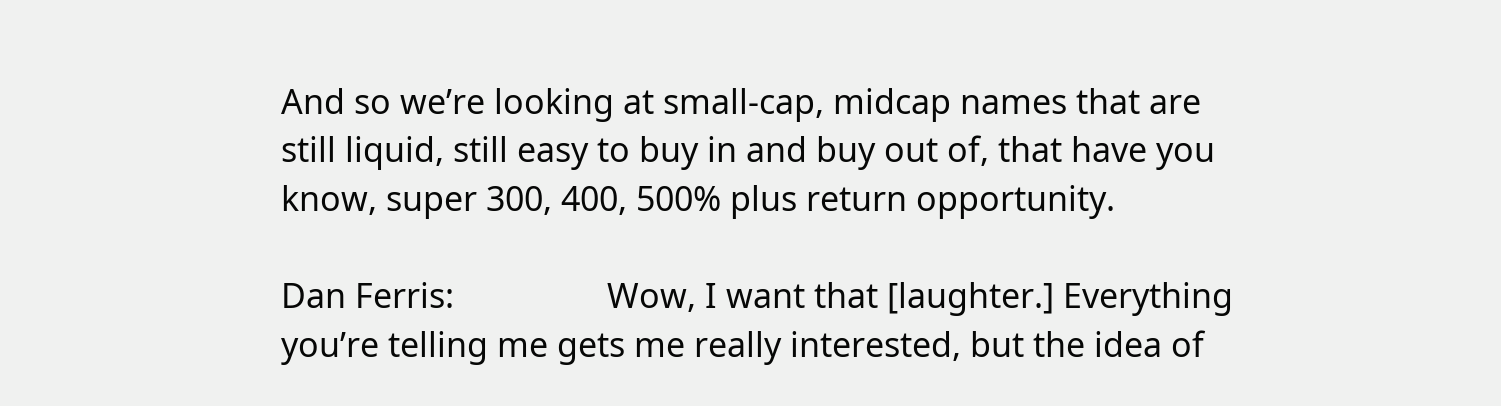And so we’re looking at small-cap, midcap names that are still liquid, still easy to buy in and buy out of, that have you know, super 300, 400, 500% plus return opportunity.

Dan Ferris:                 Wow, I want that [laughter.] Everything you’re telling me gets me really interested, but the idea of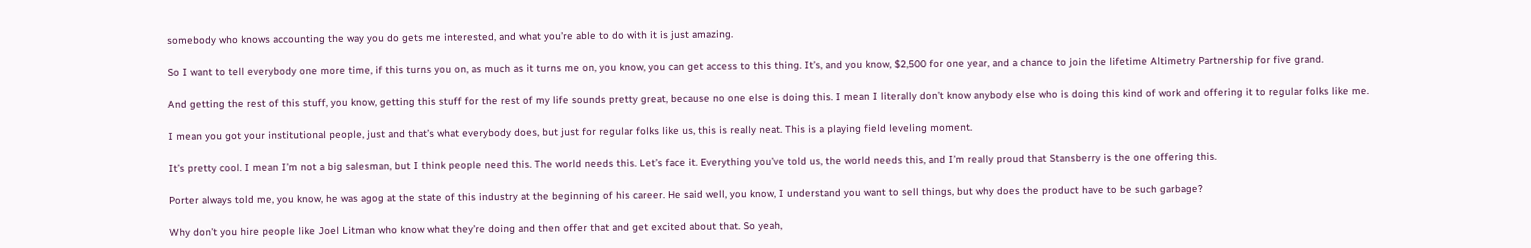somebody who knows accounting the way you do gets me interested, and what you’re able to do with it is just amazing.

So I want to tell everybody one more time, if this turns you on, as much as it turns me on, you know, you can get access to this thing. It’s, and you know, $2,500 for one year, and a chance to join the lifetime Altimetry Partnership for five grand.

And getting the rest of this stuff, you know, getting this stuff for the rest of my life sounds pretty great, because no one else is doing this. I mean I literally don’t know anybody else who is doing this kind of work and offering it to regular folks like me.

I mean you got your institutional people, just and that’s what everybody does, but just for regular folks like us, this is really neat. This is a playing field leveling moment.

It’s pretty cool. I mean I’m not a big salesman, but I think people need this. The world needs this. Let’s face it. Everything you’ve told us, the world needs this, and I’m really proud that Stansberry is the one offering this.

Porter always told me, you know, he was agog at the state of this industry at the beginning of his career. He said well, you know, I understand you want to sell things, but why does the product have to be such garbage?

Why don’t you hire people like Joel Litman who know what they’re doing and then offer that and get excited about that. So yeah,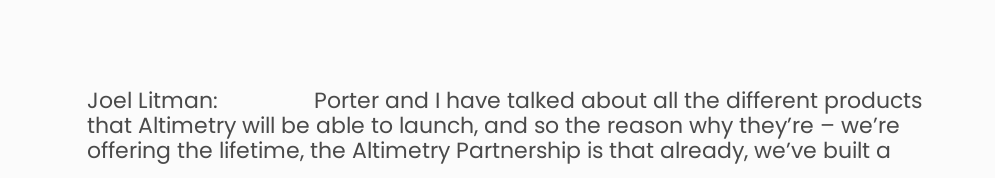Joel Litman:                Porter and I have talked about all the different products that Altimetry will be able to launch, and so the reason why they’re – we’re offering the lifetime, the Altimetry Partnership is that already, we’ve built a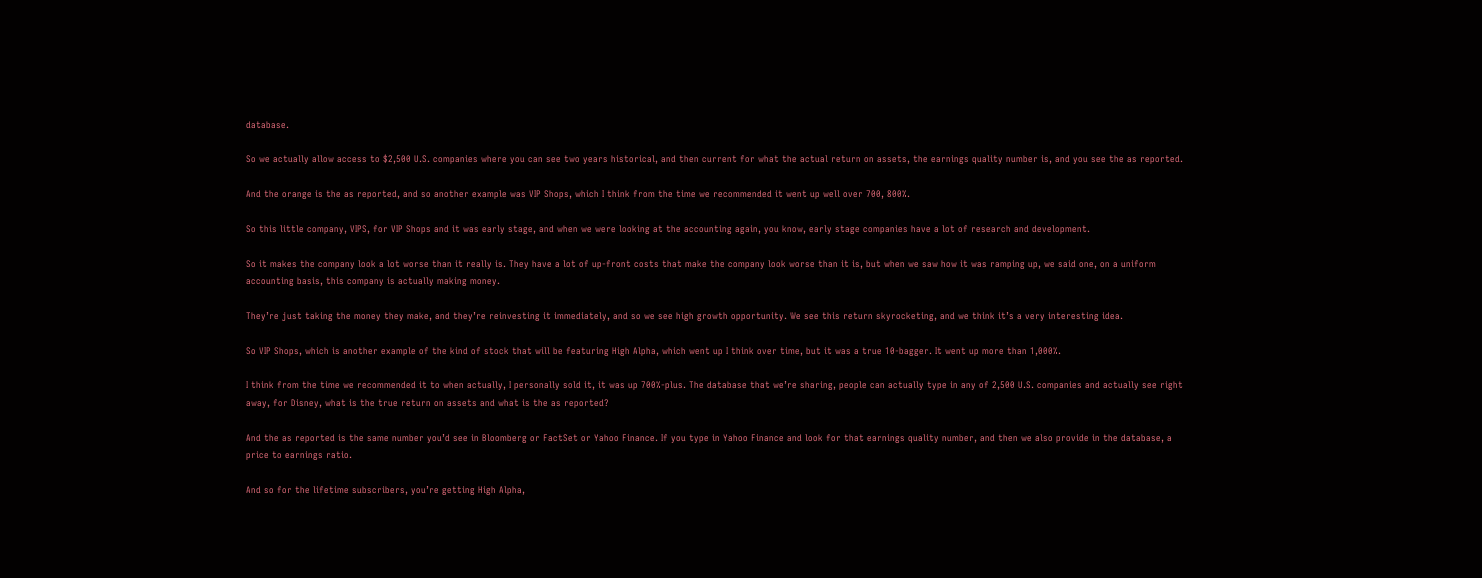database.

So we actually allow access to $2,500 U.S. companies where you can see two years historical, and then current for what the actual return on assets, the earnings quality number is, and you see the as reported.

And the orange is the as reported, and so another example was VIP Shops, which I think from the time we recommended it went up well over 700, 800%.

So this little company, VIPS, for VIP Shops and it was early stage, and when we were looking at the accounting again, you know, early stage companies have a lot of research and development.

So it makes the company look a lot worse than it really is. They have a lot of up-front costs that make the company look worse than it is, but when we saw how it was ramping up, we said one, on a uniform accounting basis, this company is actually making money.

They’re just taking the money they make, and they’re reinvesting it immediately, and so we see high growth opportunity. We see this return skyrocketing, and we think it’s a very interesting idea.

So VIP Shops, which is another example of the kind of stock that will be featuring High Alpha, which went up I think over time, but it was a true 10-bagger. It went up more than 1,000%.

I think from the time we recommended it to when actually, I personally sold it, it was up 700%-plus. The database that we’re sharing, people can actually type in any of 2,500 U.S. companies and actually see right away, for Disney, what is the true return on assets and what is the as reported?

And the as reported is the same number you’d see in Bloomberg or FactSet or Yahoo Finance. If you type in Yahoo Finance and look for that earnings quality number, and then we also provide in the database, a price to earnings ratio.

And so for the lifetime subscribers, you’re getting High Alpha,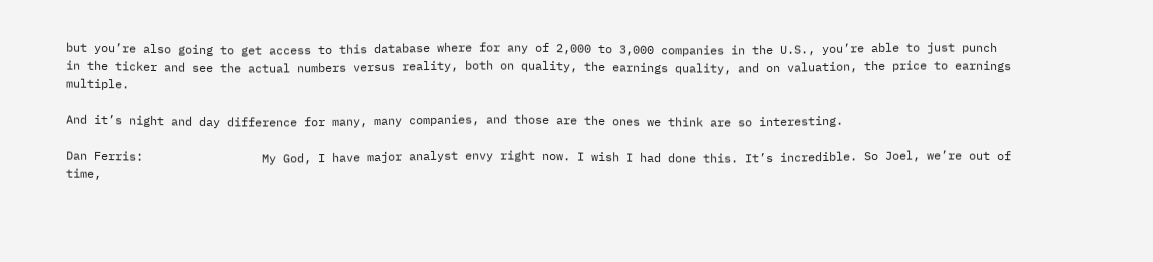but you’re also going to get access to this database where for any of 2,000 to 3,000 companies in the U.S., you’re able to just punch in the ticker and see the actual numbers versus reality, both on quality, the earnings quality, and on valuation, the price to earnings multiple.

And it’s night and day difference for many, many companies, and those are the ones we think are so interesting.

Dan Ferris:                 My God, I have major analyst envy right now. I wish I had done this. It’s incredible. So Joel, we’re out of time,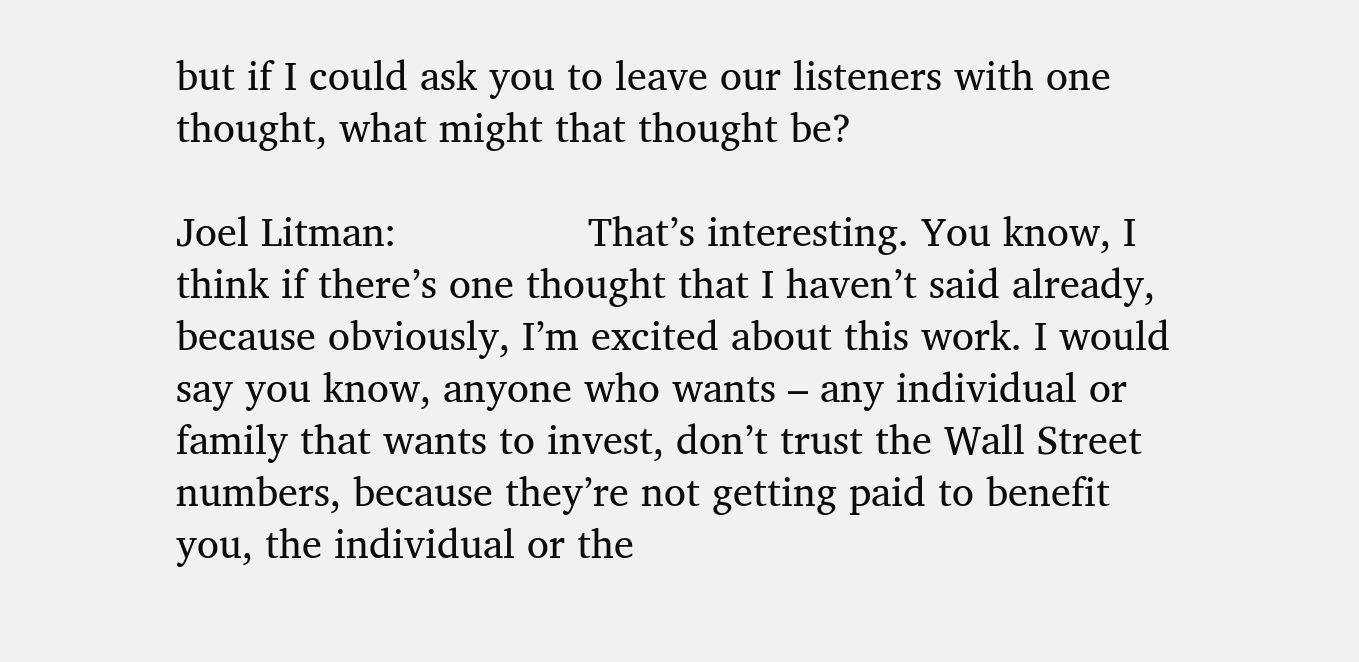but if I could ask you to leave our listeners with one thought, what might that thought be?

Joel Litman:                That’s interesting. You know, I think if there’s one thought that I haven’t said already, because obviously, I’m excited about this work. I would say you know, anyone who wants – any individual or family that wants to invest, don’t trust the Wall Street numbers, because they’re not getting paid to benefit you, the individual or the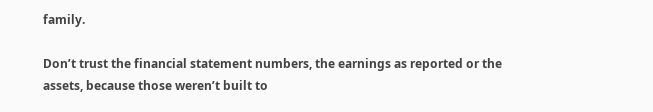family.

Don’t trust the financial statement numbers, the earnings as reported or the assets, because those weren’t built to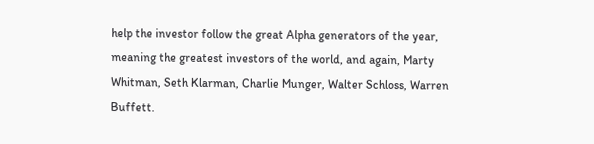help the investor follow the great Alpha generators of the year, meaning the greatest investors of the world, and again, Marty Whitman, Seth Klarman, Charlie Munger, Walter Schloss, Warren Buffett.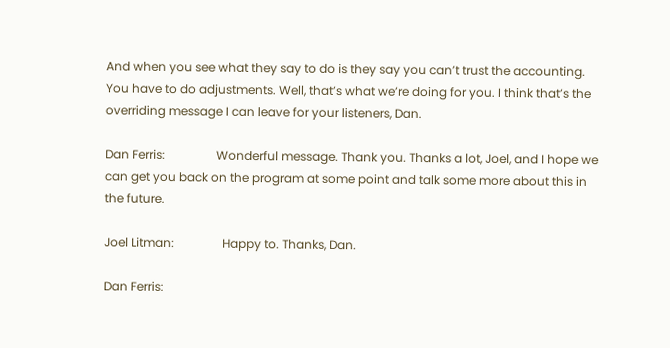And when you see what they say to do is they say you can’t trust the accounting. You have to do adjustments. Well, that’s what we’re doing for you. I think that’s the overriding message I can leave for your listeners, Dan.

Dan Ferris:                 Wonderful message. Thank you. Thanks a lot, Joel, and I hope we can get you back on the program at some point and talk some more about this in the future.

Joel Litman:                Happy to. Thanks, Dan.

Dan Ferris: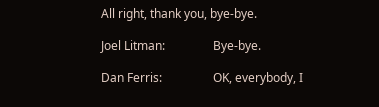All right, thank you, bye-bye.

Joel Litman:                Bye-bye.

Dan Ferris:                 OK, everybody, I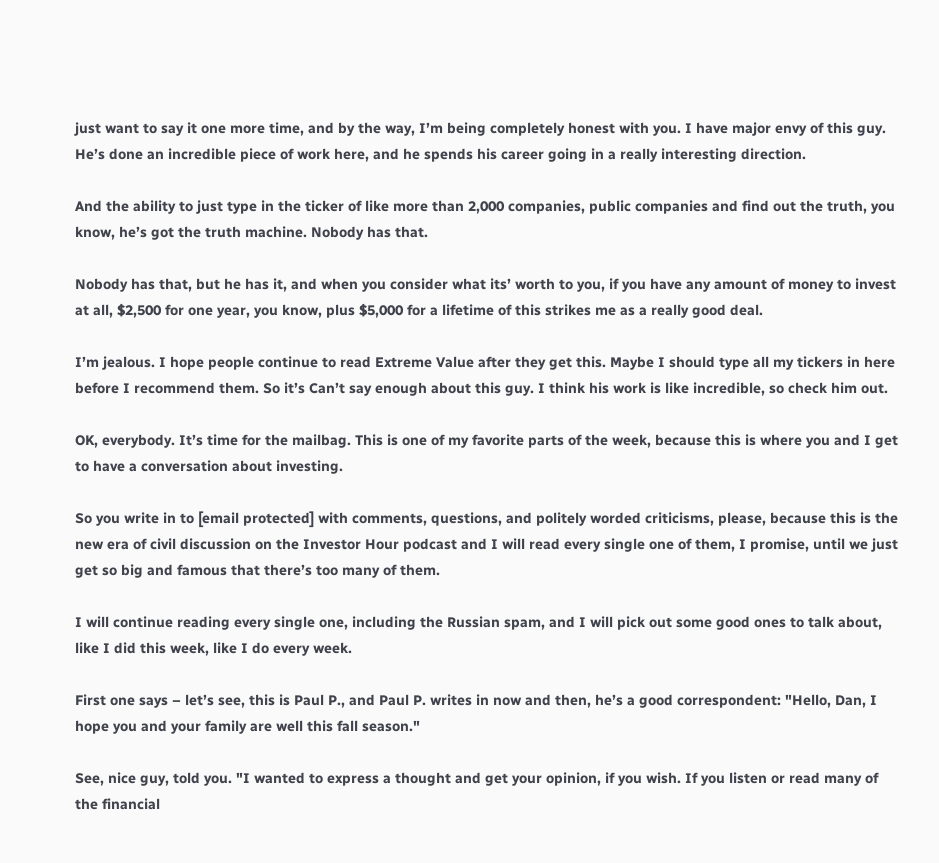just want to say it one more time, and by the way, I’m being completely honest with you. I have major envy of this guy. He’s done an incredible piece of work here, and he spends his career going in a really interesting direction.

And the ability to just type in the ticker of like more than 2,000 companies, public companies and find out the truth, you know, he’s got the truth machine. Nobody has that.

Nobody has that, but he has it, and when you consider what its’ worth to you, if you have any amount of money to invest at all, $2,500 for one year, you know, plus $5,000 for a lifetime of this strikes me as a really good deal.

I’m jealous. I hope people continue to read Extreme Value after they get this. Maybe I should type all my tickers in here before I recommend them. So it’s Can’t say enough about this guy. I think his work is like incredible, so check him out.

OK, everybody. It’s time for the mailbag. This is one of my favorite parts of the week, because this is where you and I get to have a conversation about investing.

So you write in to [email protected] with comments, questions, and politely worded criticisms, please, because this is the new era of civil discussion on the Investor Hour podcast and I will read every single one of them, I promise, until we just get so big and famous that there’s too many of them.

I will continue reading every single one, including the Russian spam, and I will pick out some good ones to talk about, like I did this week, like I do every week.

First one says – let’s see, this is Paul P., and Paul P. writes in now and then, he’s a good correspondent: "Hello, Dan, I hope you and your family are well this fall season."

See, nice guy, told you. "I wanted to express a thought and get your opinion, if you wish. If you listen or read many of the financial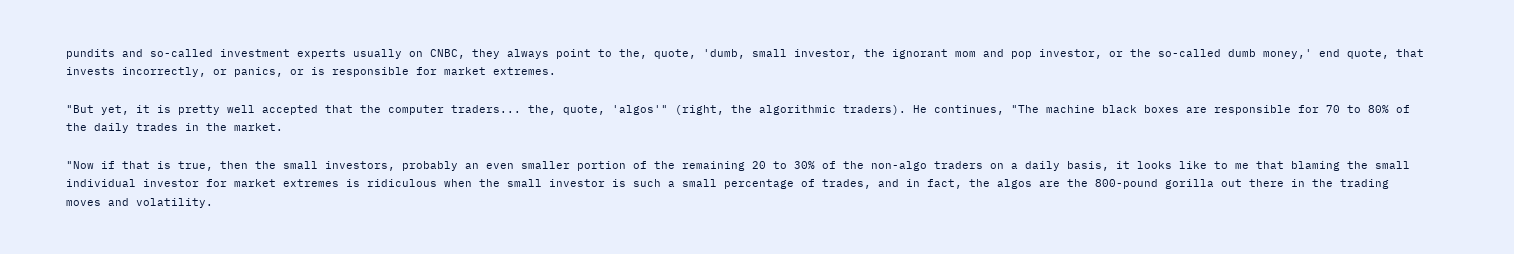pundits and so-called investment experts usually on CNBC, they always point to the, quote, 'dumb, small investor, the ignorant mom and pop investor, or the so-called dumb money,' end quote, that invests incorrectly, or panics, or is responsible for market extremes.

"But yet, it is pretty well accepted that the computer traders... the, quote, 'algos'" (right, the algorithmic traders). He continues, "The machine black boxes are responsible for 70 to 80% of the daily trades in the market.

"Now if that is true, then the small investors, probably an even smaller portion of the remaining 20 to 30% of the non-algo traders on a daily basis, it looks like to me that blaming the small individual investor for market extremes is ridiculous when the small investor is such a small percentage of trades, and in fact, the algos are the 800-pound gorilla out there in the trading moves and volatility.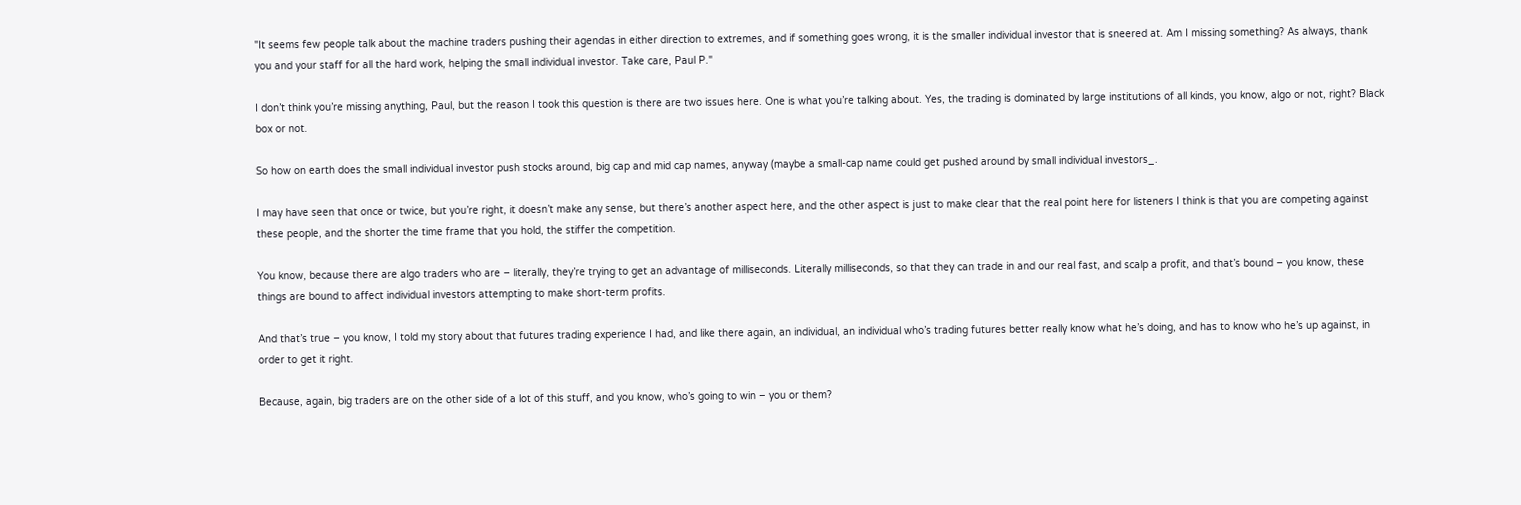"It seems few people talk about the machine traders pushing their agendas in either direction to extremes, and if something goes wrong, it is the smaller individual investor that is sneered at. Am I missing something? As always, thank you and your staff for all the hard work, helping the small individual investor. Take care, Paul P."

I don’t think you’re missing anything, Paul, but the reason I took this question is there are two issues here. One is what you’re talking about. Yes, the trading is dominated by large institutions of all kinds, you know, algo or not, right? Black box or not.

So how on earth does the small individual investor push stocks around, big cap and mid cap names, anyway (maybe a small-cap name could get pushed around by small individual investors_.

I may have seen that once or twice, but you’re right, it doesn’t make any sense, but there’s another aspect here, and the other aspect is just to make clear that the real point here for listeners I think is that you are competing against these people, and the shorter the time frame that you hold, the stiffer the competition.

You know, because there are algo traders who are – literally, they’re trying to get an advantage of milliseconds. Literally milliseconds, so that they can trade in and our real fast, and scalp a profit, and that’s bound – you know, these things are bound to affect individual investors attempting to make short-term profits.

And that’s true – you know, I told my story about that futures trading experience I had, and like there again, an individual, an individual who’s trading futures better really know what he’s doing, and has to know who he’s up against, in order to get it right.

Because, again, big traders are on the other side of a lot of this stuff, and you know, who’s going to win – you or them?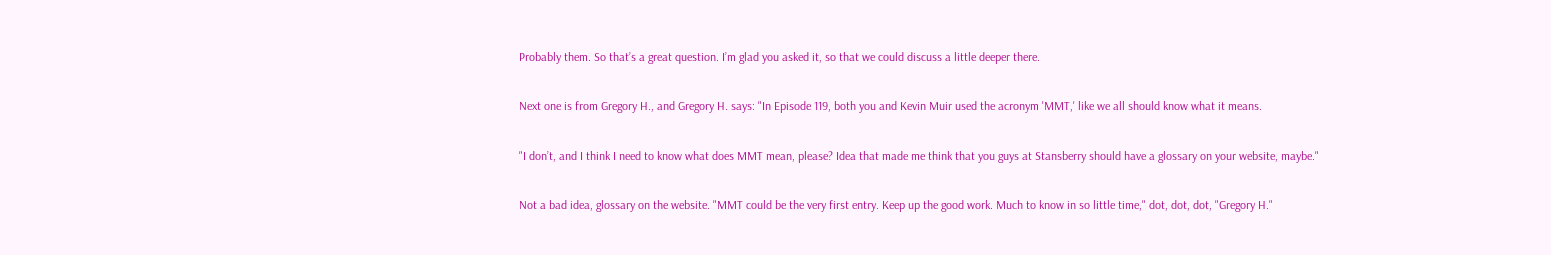Probably them. So that’s a great question. I’m glad you asked it, so that we could discuss a little deeper there.

Next one is from Gregory H., and Gregory H. says: "In Episode 119, both you and Kevin Muir used the acronym 'MMT,' like we all should know what it means.

"I don’t, and I think I need to know what does MMT mean, please? Idea that made me think that you guys at Stansberry should have a glossary on your website, maybe."

Not a bad idea, glossary on the website. "MMT could be the very first entry. Keep up the good work. Much to know in so little time," dot, dot, dot, "Gregory H."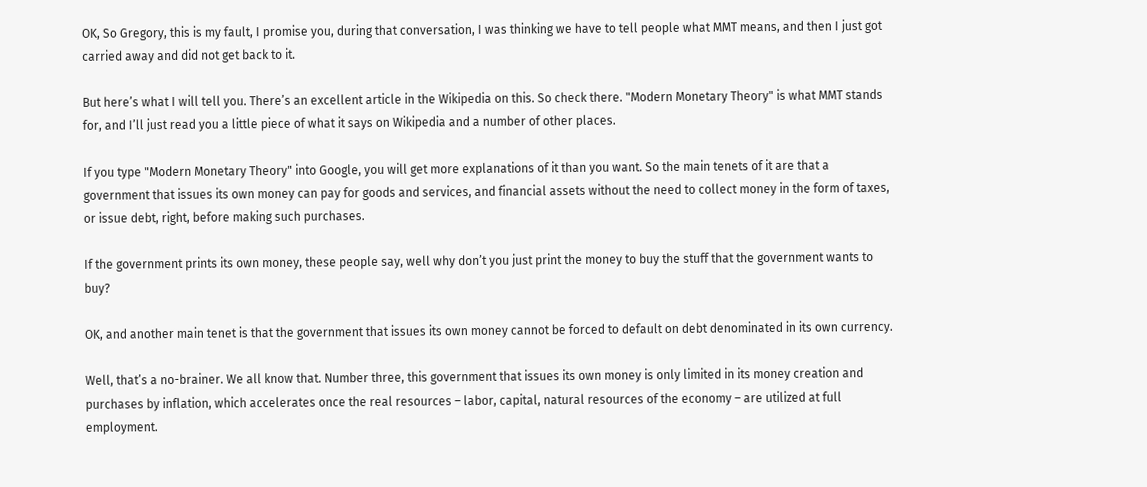OK, So Gregory, this is my fault, I promise you, during that conversation, I was thinking we have to tell people what MMT means, and then I just got carried away and did not get back to it.

But here’s what I will tell you. There’s an excellent article in the Wikipedia on this. So check there. "Modern Monetary Theory" is what MMT stands for, and I’ll just read you a little piece of what it says on Wikipedia and a number of other places.

If you type "Modern Monetary Theory" into Google, you will get more explanations of it than you want. So the main tenets of it are that a government that issues its own money can pay for goods and services, and financial assets without the need to collect money in the form of taxes, or issue debt, right, before making such purchases.

If the government prints its own money, these people say, well why don’t you just print the money to buy the stuff that the government wants to buy?

OK, and another main tenet is that the government that issues its own money cannot be forced to default on debt denominated in its own currency.

Well, that’s a no-brainer. We all know that. Number three, this government that issues its own money is only limited in its money creation and purchases by inflation, which accelerates once the real resources – labor, capital, natural resources of the economy – are utilized at full employment.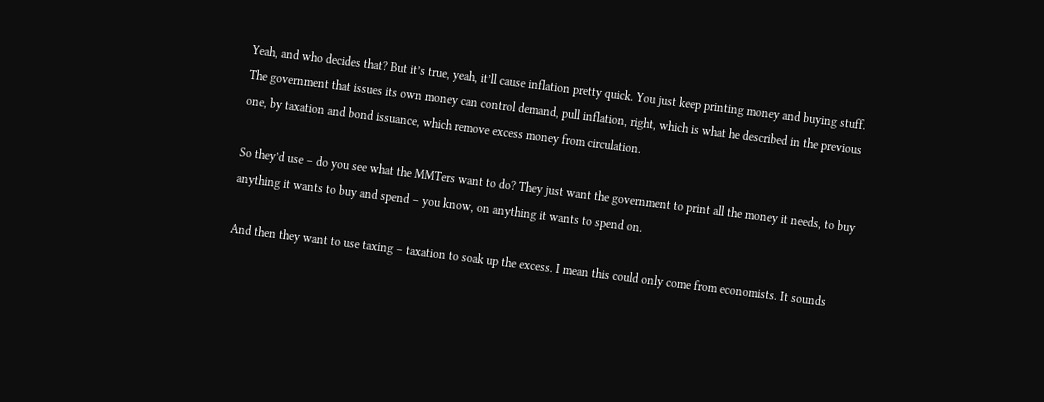Yeah, and who decides that? But it’s true, yeah, it’ll cause inflation pretty quick. You just keep printing money and buying stuff. The government that issues its own money can control demand, pull inflation, right, which is what he described in the previous one, by taxation and bond issuance, which remove excess money from circulation.

So they’d use – do you see what the MMTers want to do? They just want the government to print all the money it needs, to buy anything it wants to buy and spend – you know, on anything it wants to spend on.

And then they want to use taxing – taxation to soak up the excess. I mean this could only come from economists. It sounds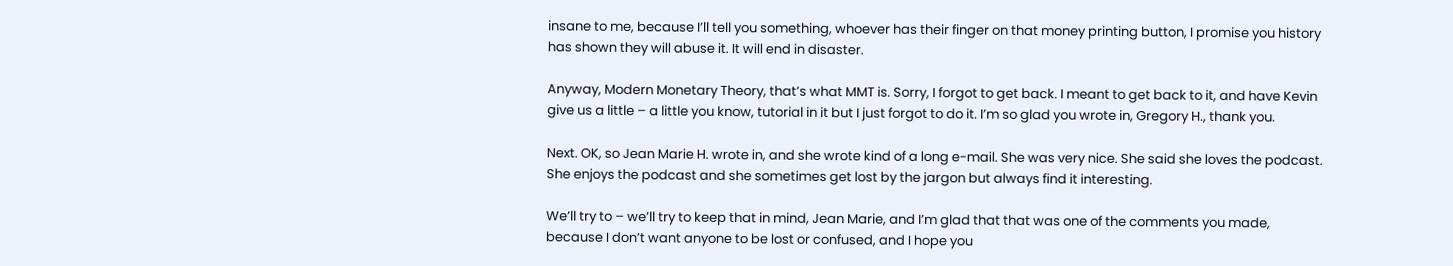insane to me, because I’ll tell you something, whoever has their finger on that money printing button, I promise you history has shown they will abuse it. It will end in disaster.

Anyway, Modern Monetary Theory, that’s what MMT is. Sorry, I forgot to get back. I meant to get back to it, and have Kevin give us a little – a little you know, tutorial in it but I just forgot to do it. I’m so glad you wrote in, Gregory H., thank you.

Next. OK, so Jean Marie H. wrote in, and she wrote kind of a long e-mail. She was very nice. She said she loves the podcast. She enjoys the podcast and she sometimes get lost by the jargon but always find it interesting.

We’ll try to – we’ll try to keep that in mind, Jean Marie, and I’m glad that that was one of the comments you made, because I don’t want anyone to be lost or confused, and I hope you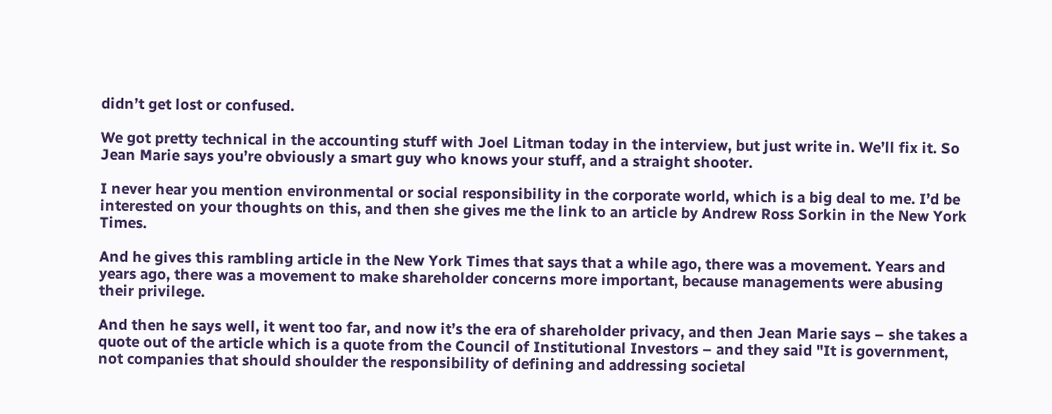didn’t get lost or confused.

We got pretty technical in the accounting stuff with Joel Litman today in the interview, but just write in. We’ll fix it. So Jean Marie says you’re obviously a smart guy who knows your stuff, and a straight shooter.

I never hear you mention environmental or social responsibility in the corporate world, which is a big deal to me. I’d be interested on your thoughts on this, and then she gives me the link to an article by Andrew Ross Sorkin in the New York Times.

And he gives this rambling article in the New York Times that says that a while ago, there was a movement. Years and years ago, there was a movement to make shareholder concerns more important, because managements were abusing their privilege.

And then he says well, it went too far, and now it’s the era of shareholder privacy, and then Jean Marie says – she takes a quote out of the article which is a quote from the Council of Institutional Investors – and they said "It is government, not companies that should shoulder the responsibility of defining and addressing societal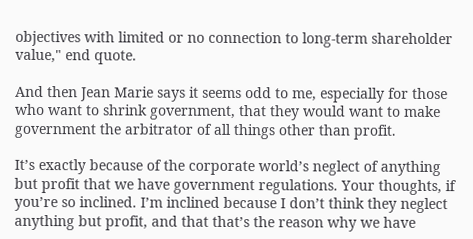objectives with limited or no connection to long-term shareholder value," end quote.

And then Jean Marie says it seems odd to me, especially for those who want to shrink government, that they would want to make government the arbitrator of all things other than profit.

It’s exactly because of the corporate world’s neglect of anything but profit that we have government regulations. Your thoughts, if you’re so inclined. I’m inclined because I don’t think they neglect anything but profit, and that that’s the reason why we have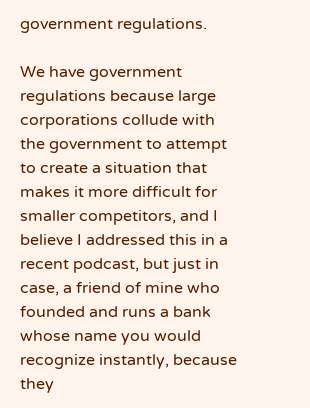government regulations.

We have government regulations because large corporations collude with the government to attempt to create a situation that makes it more difficult for smaller competitors, and I believe I addressed this in a recent podcast, but just in case, a friend of mine who founded and runs a bank whose name you would recognize instantly, because they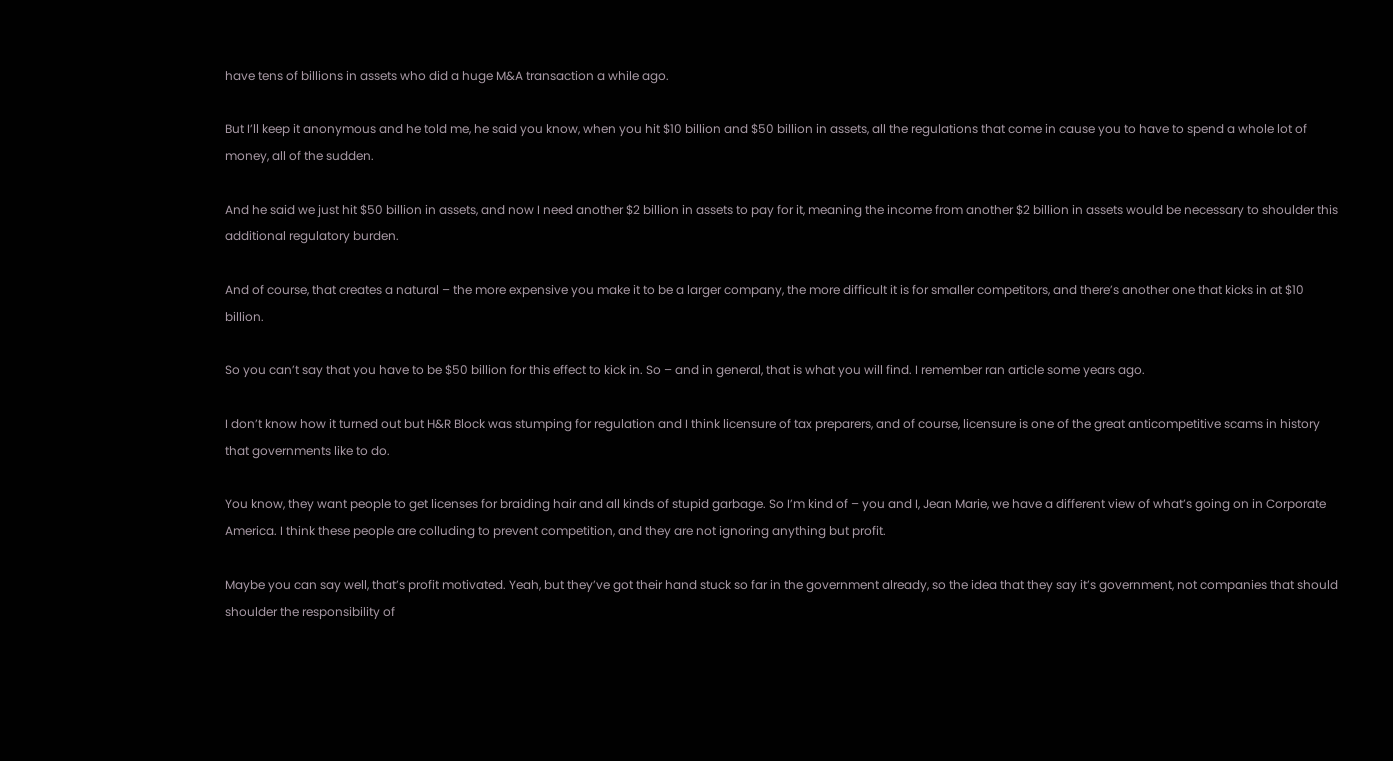have tens of billions in assets who did a huge M&A transaction a while ago.

But I’ll keep it anonymous and he told me, he said you know, when you hit $10 billion and $50 billion in assets, all the regulations that come in cause you to have to spend a whole lot of money, all of the sudden.

And he said we just hit $50 billion in assets, and now I need another $2 billion in assets to pay for it, meaning the income from another $2 billion in assets would be necessary to shoulder this additional regulatory burden.

And of course, that creates a natural – the more expensive you make it to be a larger company, the more difficult it is for smaller competitors, and there’s another one that kicks in at $10 billion.

So you can’t say that you have to be $50 billion for this effect to kick in. So – and in general, that is what you will find. I remember ran article some years ago.

I don’t know how it turned out but H&R Block was stumping for regulation and I think licensure of tax preparers, and of course, licensure is one of the great anticompetitive scams in history that governments like to do.

You know, they want people to get licenses for braiding hair and all kinds of stupid garbage. So I’m kind of – you and I, Jean Marie, we have a different view of what’s going on in Corporate America. I think these people are colluding to prevent competition, and they are not ignoring anything but profit.

Maybe you can say well, that’s profit motivated. Yeah, but they’ve got their hand stuck so far in the government already, so the idea that they say it’s government, not companies that should shoulder the responsibility of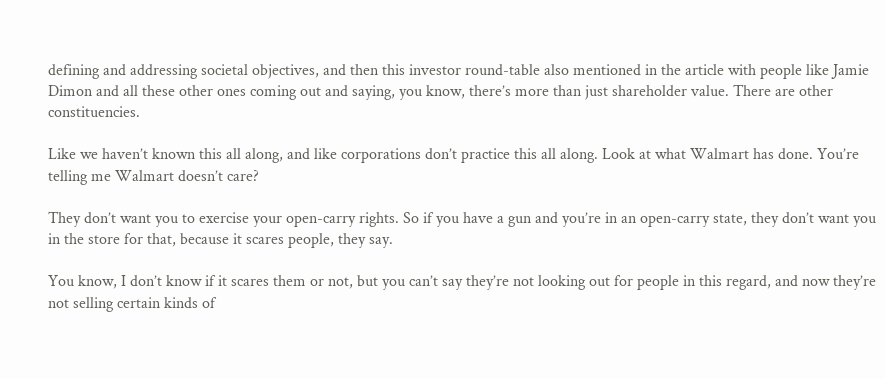defining and addressing societal objectives, and then this investor round-table also mentioned in the article with people like Jamie Dimon and all these other ones coming out and saying, you know, there’s more than just shareholder value. There are other constituencies.

Like we haven’t known this all along, and like corporations don’t practice this all along. Look at what Walmart has done. You’re telling me Walmart doesn’t care?

They don’t want you to exercise your open-carry rights. So if you have a gun and you’re in an open-carry state, they don’t want you in the store for that, because it scares people, they say.

You know, I don’t know if it scares them or not, but you can’t say they’re not looking out for people in this regard, and now they’re not selling certain kinds of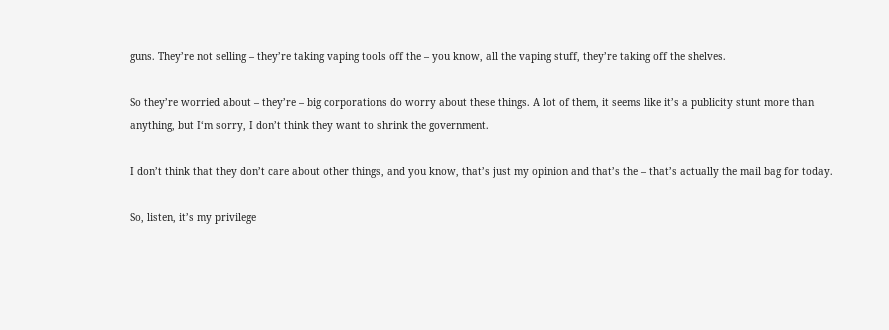guns. They’re not selling – they’re taking vaping tools off the – you know, all the vaping stuff, they’re taking off the shelves.

So they’re worried about – they’re – big corporations do worry about these things. A lot of them, it seems like it’s a publicity stunt more than anything, but I‘m sorry, I don’t think they want to shrink the government.

I don’t think that they don’t care about other things, and you know, that’s just my opinion and that’s the – that’s actually the mail bag for today.

So, listen, it’s my privilege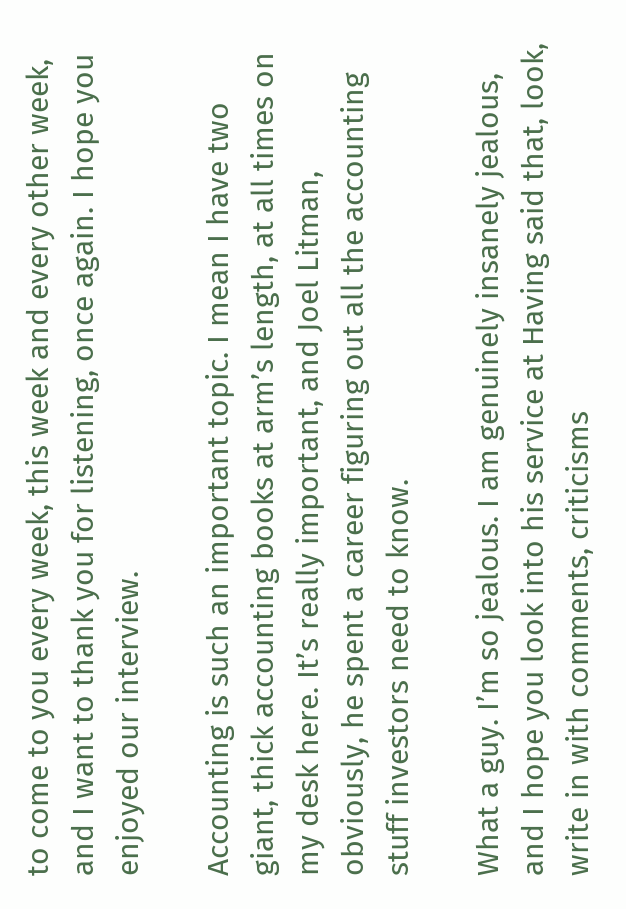to come to you every week, this week and every other week, and I want to thank you for listening, once again. I hope you enjoyed our interview.

Accounting is such an important topic. I mean I have two giant, thick accounting books at arm’s length, at all times on my desk here. It’s really important, and Joel Litman, obviously, he spent a career figuring out all the accounting stuff investors need to know.

What a guy. I’m so jealous. I am genuinely insanely jealous, and I hope you look into his service at Having said that, look, write in with comments, criticisms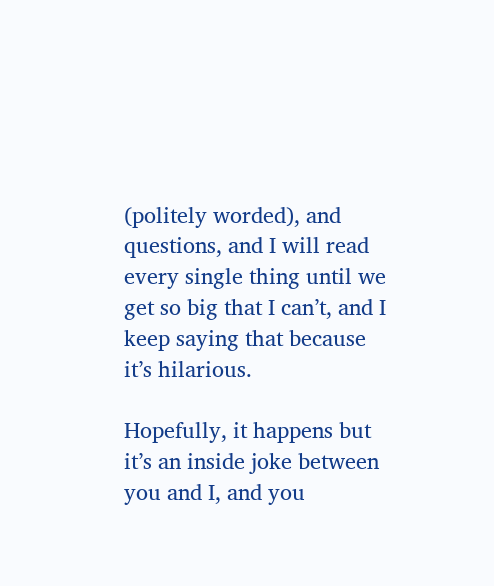(politely worded), and questions, and I will read every single thing until we get so big that I can’t, and I keep saying that because it’s hilarious.

Hopefully, it happens but it’s an inside joke between you and I, and you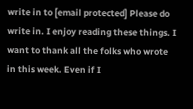write in to [email protected] Please do write in. I enjoy reading these things. I want to thank all the folks who wrote in this week. Even if I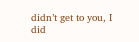didn’t get to you, I did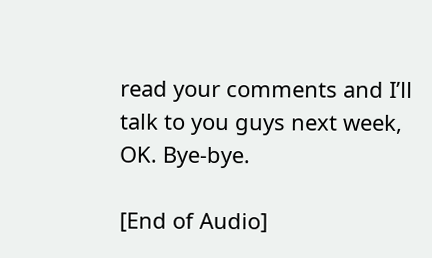read your comments and I’ll talk to you guys next week, OK. Bye-bye.

[End of Audio]